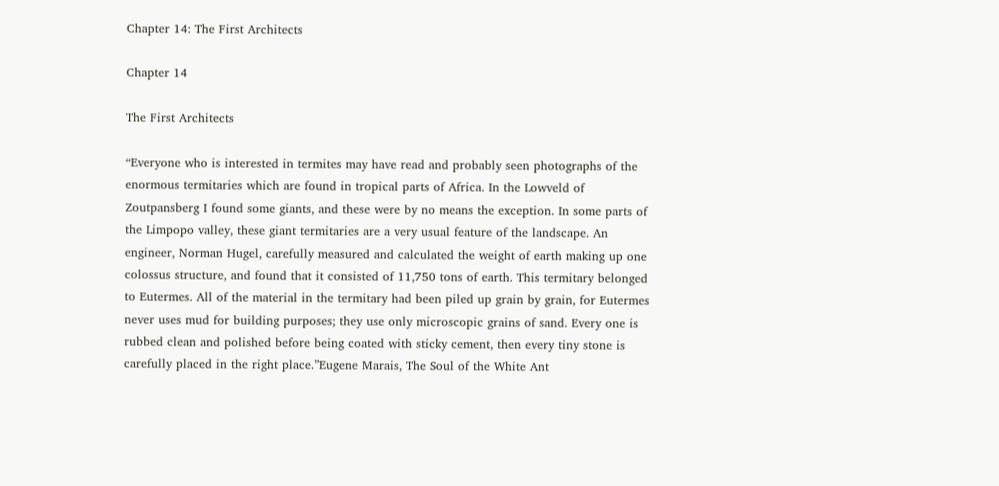Chapter 14: The First Architects

Chapter 14

The First Architects

“Everyone who is interested in termites may have read and probably seen photographs of the enormous termitaries which are found in tropical parts of Africa. In the Lowveld of Zoutpansberg I found some giants, and these were by no means the exception. In some parts of the Limpopo valley, these giant termitaries are a very usual feature of the landscape. An engineer, Norman Hugel, carefully measured and calculated the weight of earth making up one colossus structure, and found that it consisted of 11,750 tons of earth. This termitary belonged to Eutermes. All of the material in the termitary had been piled up grain by grain, for Eutermes never uses mud for building purposes; they use only microscopic grains of sand. Every one is rubbed clean and polished before being coated with sticky cement, then every tiny stone is carefully placed in the right place.”Eugene Marais, The Soul of the White Ant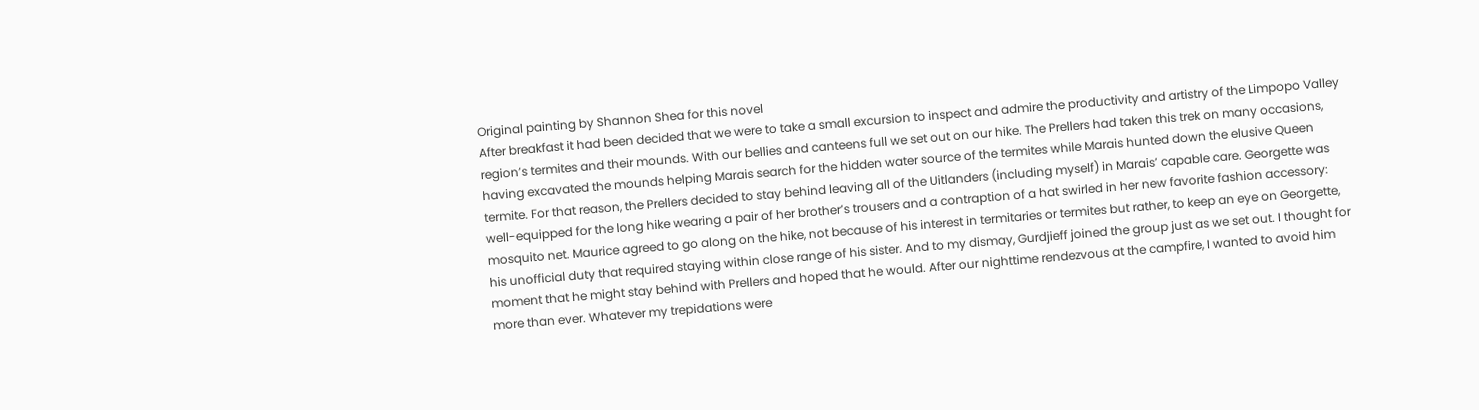Original painting by Shannon Shea for this novel
After breakfast it had been decided that we were to take a small excursion to inspect and admire the productivity and artistry of the Limpopo Valley region’s termites and their mounds. With our bellies and canteens full we set out on our hike. The Prellers had taken this trek on many occasions, having excavated the mounds helping Marais search for the hidden water source of the termites while Marais hunted down the elusive Queen termite. For that reason, the Prellers decided to stay behind leaving all of the Uitlanders (including myself) in Marais’ capable care. Georgette was well-equipped for the long hike wearing a pair of her brother’s trousers and a contraption of a hat swirled in her new favorite fashion accessory: mosquito net. Maurice agreed to go along on the hike, not because of his interest in termitaries or termites but rather, to keep an eye on Georgette, his unofficial duty that required staying within close range of his sister. And to my dismay, Gurdjieff joined the group just as we set out. I thought for moment that he might stay behind with Prellers and hoped that he would. After our nighttime rendezvous at the campfire, I wanted to avoid him more than ever. Whatever my trepidations were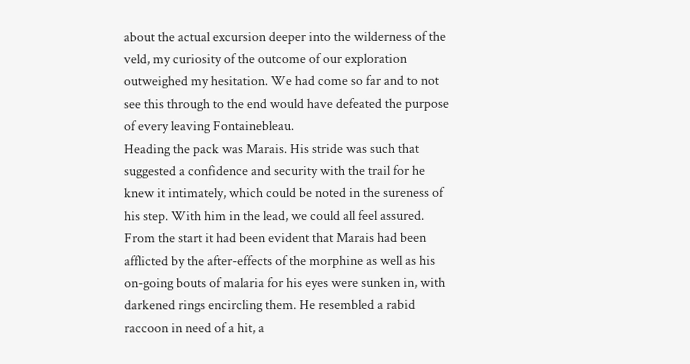about the actual excursion deeper into the wilderness of the veld, my curiosity of the outcome of our exploration outweighed my hesitation. We had come so far and to not see this through to the end would have defeated the purpose of every leaving Fontainebleau.
Heading the pack was Marais. His stride was such that suggested a confidence and security with the trail for he knew it intimately, which could be noted in the sureness of his step. With him in the lead, we could all feel assured. From the start it had been evident that Marais had been afflicted by the after-effects of the morphine as well as his on-going bouts of malaria for his eyes were sunken in, with darkened rings encircling them. He resembled a rabid raccoon in need of a hit, a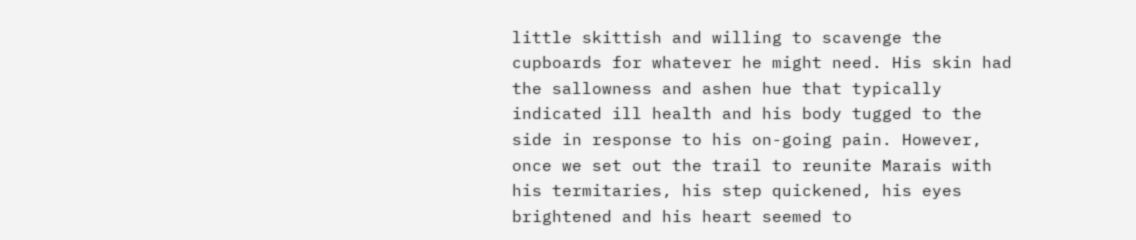little skittish and willing to scavenge the cupboards for whatever he might need. His skin had the sallowness and ashen hue that typically indicated ill health and his body tugged to the side in response to his on-going pain. However, once we set out the trail to reunite Marais with his termitaries, his step quickened, his eyes brightened and his heart seemed to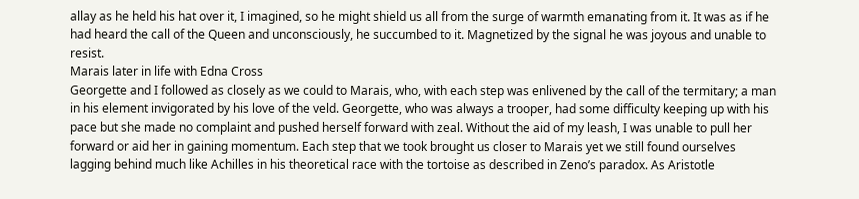allay as he held his hat over it, I imagined, so he might shield us all from the surge of warmth emanating from it. It was as if he had heard the call of the Queen and unconsciously, he succumbed to it. Magnetized by the signal he was joyous and unable to resist.
Marais later in life with Edna Cross
Georgette and I followed as closely as we could to Marais, who, with each step was enlivened by the call of the termitary; a man in his element invigorated by his love of the veld. Georgette, who was always a trooper, had some difficulty keeping up with his pace but she made no complaint and pushed herself forward with zeal. Without the aid of my leash, I was unable to pull her forward or aid her in gaining momentum. Each step that we took brought us closer to Marais yet we still found ourselves lagging behind much like Achilles in his theoretical race with the tortoise as described in Zeno’s paradox. As Aristotle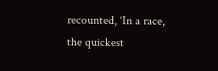recounted, ‘In a race, the quickest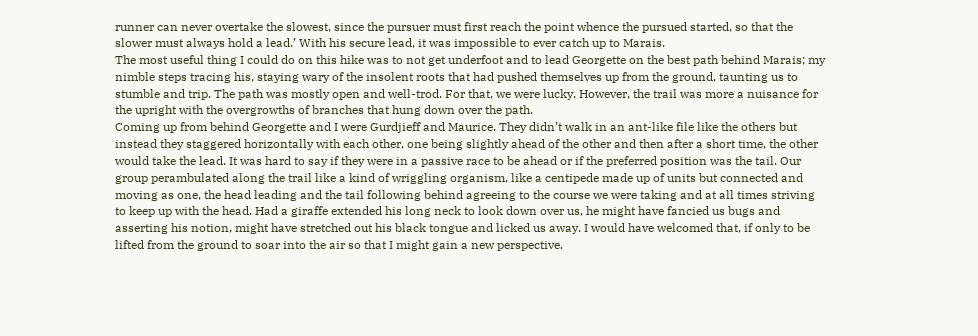runner can never overtake the slowest, since the pursuer must first reach the point whence the pursued started, so that the slower must always hold a lead.’ With his secure lead, it was impossible to ever catch up to Marais.
The most useful thing I could do on this hike was to not get underfoot and to lead Georgette on the best path behind Marais; my nimble steps tracing his, staying wary of the insolent roots that had pushed themselves up from the ground, taunting us to stumble and trip. The path was mostly open and well-trod. For that, we were lucky. However, the trail was more a nuisance for the upright with the overgrowths of branches that hung down over the path.
Coming up from behind Georgette and I were Gurdjieff and Maurice. They didn’t walk in an ant-like file like the others but instead they staggered horizontally with each other, one being slightly ahead of the other and then after a short time, the other would take the lead. It was hard to say if they were in a passive race to be ahead or if the preferred position was the tail. Our group perambulated along the trail like a kind of wriggling organism, like a centipede made up of units but connected and moving as one, the head leading and the tail following behind agreeing to the course we were taking and at all times striving to keep up with the head. Had a giraffe extended his long neck to look down over us, he might have fancied us bugs and asserting his notion, might have stretched out his black tongue and licked us away. I would have welcomed that, if only to be lifted from the ground to soar into the air so that I might gain a new perspective.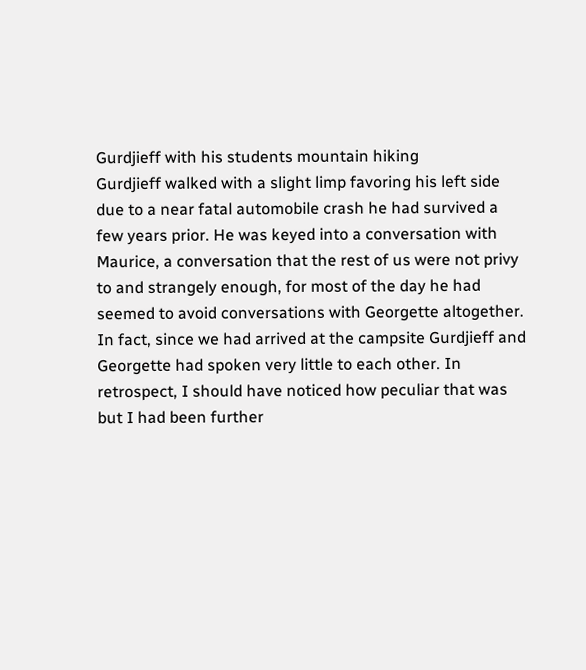Gurdjieff with his students mountain hiking
Gurdjieff walked with a slight limp favoring his left side due to a near fatal automobile crash he had survived a few years prior. He was keyed into a conversation with Maurice, a conversation that the rest of us were not privy to and strangely enough, for most of the day he had seemed to avoid conversations with Georgette altogether. In fact, since we had arrived at the campsite Gurdjieff and Georgette had spoken very little to each other. In retrospect, I should have noticed how peculiar that was but I had been further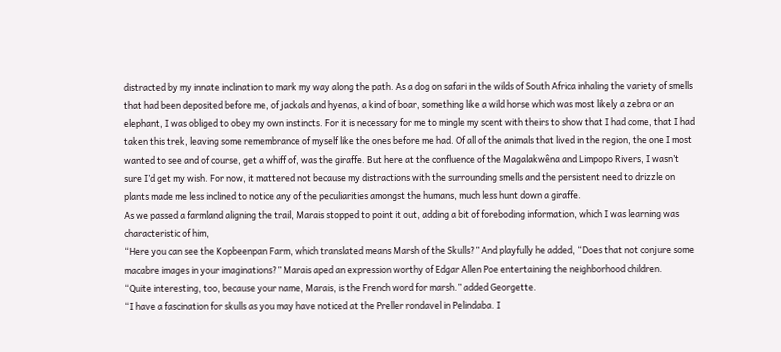distracted by my innate inclination to mark my way along the path. As a dog on safari in the wilds of South Africa inhaling the variety of smells that had been deposited before me, of jackals and hyenas, a kind of boar, something like a wild horse which was most likely a zebra or an elephant, I was obliged to obey my own instincts. For it is necessary for me to mingle my scent with theirs to show that I had come, that I had taken this trek, leaving some remembrance of myself like the ones before me had. Of all of the animals that lived in the region, the one I most wanted to see and of course, get a whiff of, was the giraffe. But here at the confluence of the Magalakwêna and Limpopo Rivers, I wasn’t sure I’d get my wish. For now, it mattered not because my distractions with the surrounding smells and the persistent need to drizzle on plants made me less inclined to notice any of the peculiarities amongst the humans, much less hunt down a giraffe.
As we passed a farmland aligning the trail, Marais stopped to point it out, adding a bit of foreboding information, which I was learning was characteristic of him,
“Here you can see the Kopbeenpan Farm, which translated means Marsh of the Skulls?” And playfully he added, “Does that not conjure some macabre images in your imaginations?” Marais aped an expression worthy of Edgar Allen Poe entertaining the neighborhood children.
“Quite interesting, too, because your name, Marais, is the French word for marsh.” added Georgette.
“I have a fascination for skulls as you may have noticed at the Preller rondavel in Pelindaba. I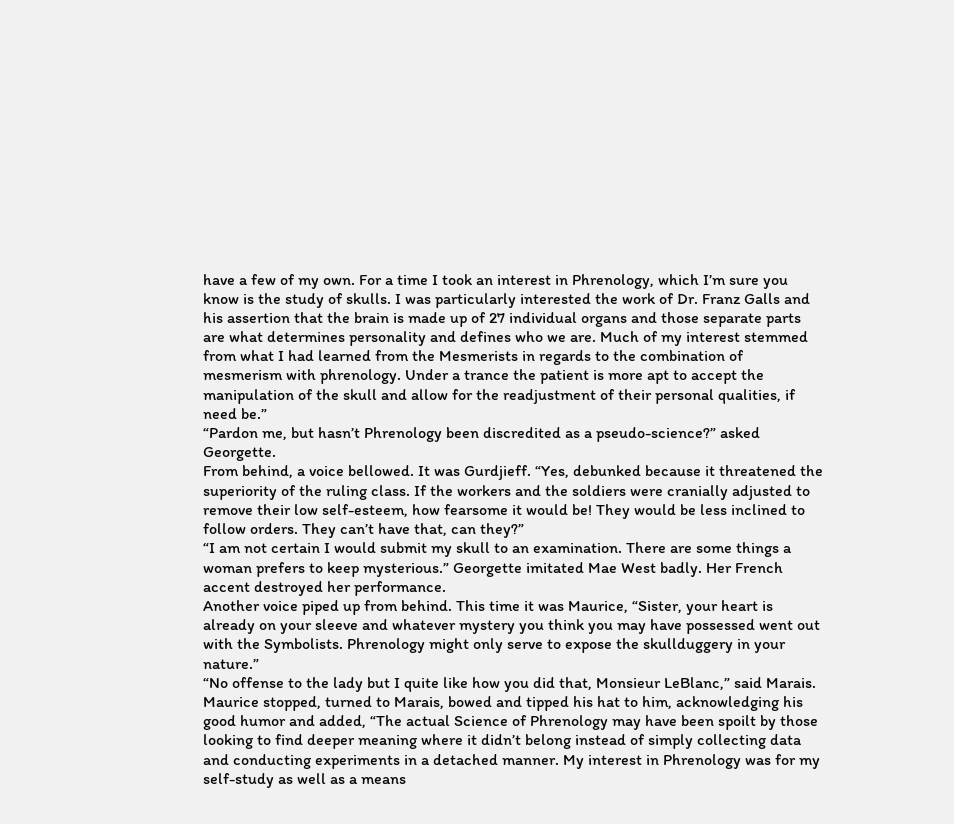have a few of my own. For a time I took an interest in Phrenology, which I’m sure you know is the study of skulls. I was particularly interested the work of Dr. Franz Galls and his assertion that the brain is made up of 27 individual organs and those separate parts are what determines personality and defines who we are. Much of my interest stemmed from what I had learned from the Mesmerists in regards to the combination of mesmerism with phrenology. Under a trance the patient is more apt to accept the manipulation of the skull and allow for the readjustment of their personal qualities, if need be.”
“Pardon me, but hasn’t Phrenology been discredited as a pseudo-science?” asked Georgette.
From behind, a voice bellowed. It was Gurdjieff. “Yes, debunked because it threatened the superiority of the ruling class. If the workers and the soldiers were cranially adjusted to remove their low self-esteem, how fearsome it would be! They would be less inclined to follow orders. They can’t have that, can they?”
“I am not certain I would submit my skull to an examination. There are some things a woman prefers to keep mysterious.” Georgette imitated Mae West badly. Her French accent destroyed her performance.
Another voice piped up from behind. This time it was Maurice, “Sister, your heart is already on your sleeve and whatever mystery you think you may have possessed went out with the Symbolists. Phrenology might only serve to expose the skullduggery in your nature.”
“No offense to the lady but I quite like how you did that, Monsieur LeBlanc,” said Marais. Maurice stopped, turned to Marais, bowed and tipped his hat to him, acknowledging his good humor and added, “The actual Science of Phrenology may have been spoilt by those looking to find deeper meaning where it didn’t belong instead of simply collecting data and conducting experiments in a detached manner. My interest in Phrenology was for my self-study as well as a means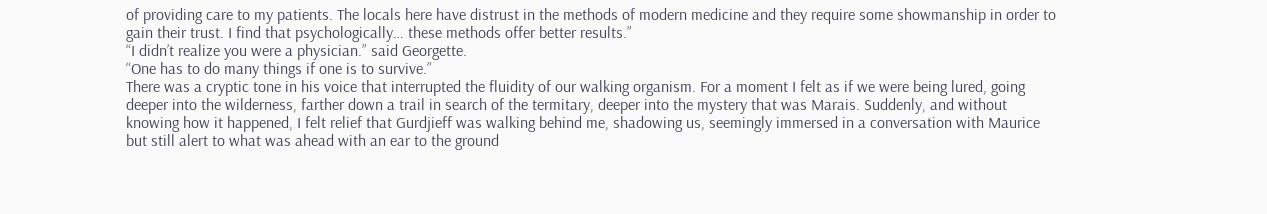of providing care to my patients. The locals here have distrust in the methods of modern medicine and they require some showmanship in order to gain their trust. I find that psychologically… these methods offer better results.”
“I didn’t realize you were a physician.” said Georgette.
“One has to do many things if one is to survive.”
There was a cryptic tone in his voice that interrupted the fluidity of our walking organism. For a moment I felt as if we were being lured, going deeper into the wilderness, farther down a trail in search of the termitary, deeper into the mystery that was Marais. Suddenly, and without knowing how it happened, I felt relief that Gurdjieff was walking behind me, shadowing us, seemingly immersed in a conversation with Maurice but still alert to what was ahead with an ear to the ground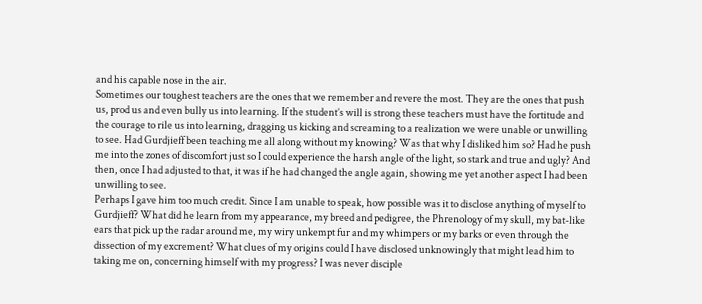and his capable nose in the air.
Sometimes our toughest teachers are the ones that we remember and revere the most. They are the ones that push us, prod us and even bully us into learning. If the student’s will is strong these teachers must have the fortitude and the courage to rile us into learning, dragging us kicking and screaming to a realization we were unable or unwilling to see. Had Gurdjieff been teaching me all along without my knowing? Was that why I disliked him so? Had he push me into the zones of discomfort just so I could experience the harsh angle of the light, so stark and true and ugly? And then, once I had adjusted to that, it was if he had changed the angle again, showing me yet another aspect I had been unwilling to see.
Perhaps I gave him too much credit. Since I am unable to speak, how possible was it to disclose anything of myself to Gurdjieff? What did he learn from my appearance, my breed and pedigree, the Phrenology of my skull, my bat-like ears that pick up the radar around me, my wiry unkempt fur and my whimpers or my barks or even through the dissection of my excrement? What clues of my origins could I have disclosed unknowingly that might lead him to taking me on, concerning himself with my progress? I was never disciple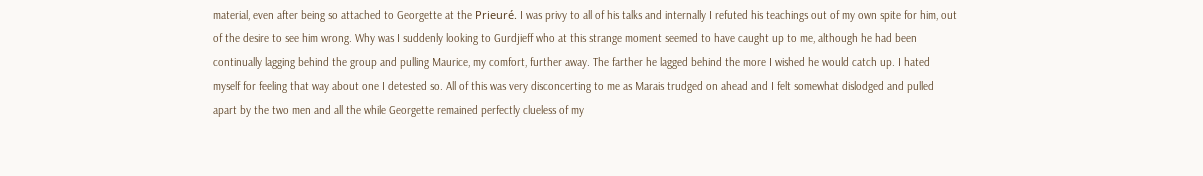material, even after being so attached to Georgette at the Prieuré. I was privy to all of his talks and internally I refuted his teachings out of my own spite for him, out of the desire to see him wrong. Why was I suddenly looking to Gurdjieff who at this strange moment seemed to have caught up to me, although he had been continually lagging behind the group and pulling Maurice, my comfort, further away. The farther he lagged behind the more I wished he would catch up. I hated myself for feeling that way about one I detested so. All of this was very disconcerting to me as Marais trudged on ahead and I felt somewhat dislodged and pulled apart by the two men and all the while Georgette remained perfectly clueless of my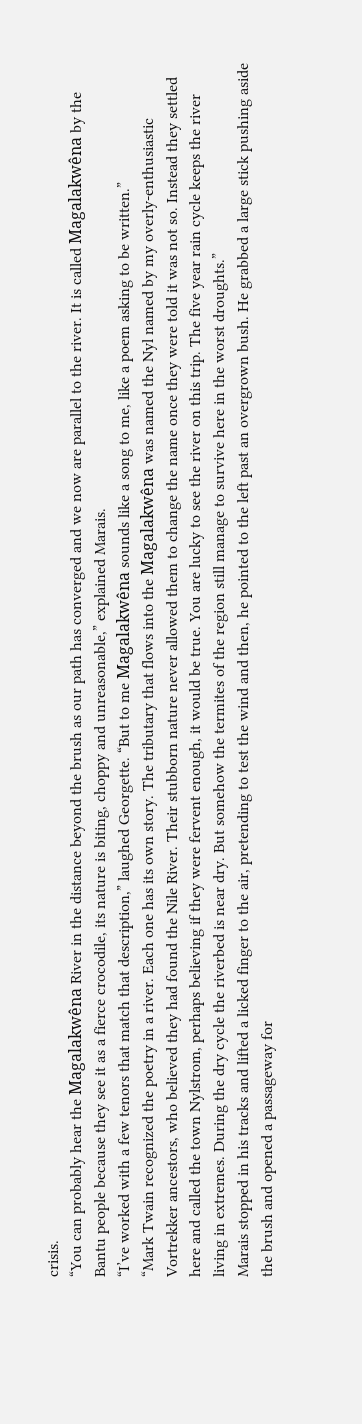crisis.
“You can probably hear the Magalakwêna River in the distance beyond the brush as our path has converged and we now are parallel to the river. It is called Magalakwêna by the Bantu people because they see it as a fierce crocodile, its nature is biting, choppy and unreasonable,” explained Marais.
“I’ve worked with a few tenors that match that description,” laughed Georgette. “But to me Magalakwêna sounds like a song to me, like a poem asking to be written.”
“Mark Twain recognized the poetry in a river. Each one has its own story. The tributary that flows into the Magalakwêna was named the Nyl named by my overly-enthusiastic Vortrekker ancestors, who believed they had found the Nile River. Their stubborn nature never allowed them to change the name once they were told it was not so. Instead they settled here and called the town Nylstrom, perhaps believing if they were fervent enough, it would be true. You are lucky to see the river on this trip. The five year rain cycle keeps the river living in extremes. During the dry cycle the riverbed is near dry. But somehow the termites of the region still manage to survive here in the worst droughts.”
Marais stopped in his tracks and lifted a licked finger to the air, pretending to test the wind and then, he pointed to the left past an overgrown bush. He grabbed a large stick pushing aside the brush and opened a passageway for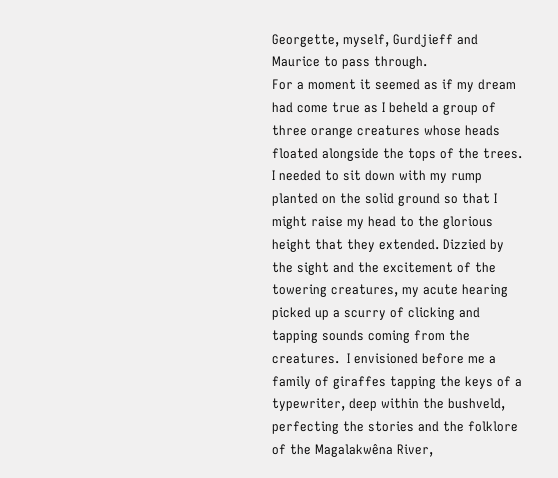Georgette, myself, Gurdjieff and Maurice to pass through.
For a moment it seemed as if my dream had come true as I beheld a group of three orange creatures whose heads floated alongside the tops of the trees. I needed to sit down with my rump planted on the solid ground so that I might raise my head to the glorious height that they extended. Dizzied by the sight and the excitement of the towering creatures, my acute hearing picked up a scurry of clicking and tapping sounds coming from the creatures.  I envisioned before me a family of giraffes tapping the keys of a typewriter, deep within the bushveld, perfecting the stories and the folklore of the Magalakwêna River,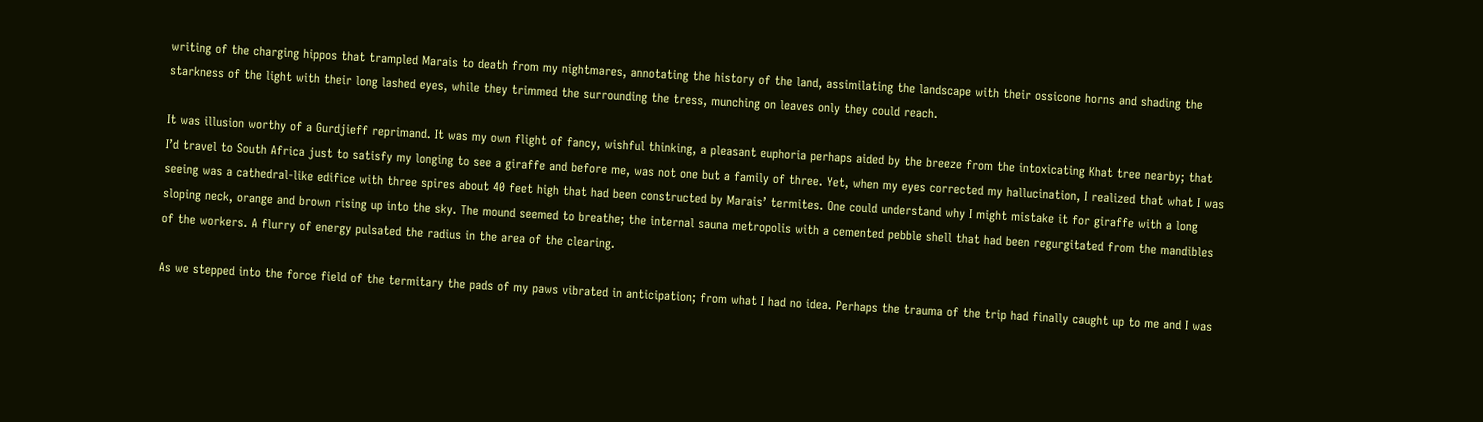writing of the charging hippos that trampled Marais to death from my nightmares, annotating the history of the land, assimilating the landscape with their ossicone horns and shading the starkness of the light with their long lashed eyes, while they trimmed the surrounding the tress, munching on leaves only they could reach.

It was illusion worthy of a Gurdjieff reprimand. It was my own flight of fancy, wishful thinking, a pleasant euphoria perhaps aided by the breeze from the intoxicating Khat tree nearby; that I’d travel to South Africa just to satisfy my longing to see a giraffe and before me, was not one but a family of three. Yet, when my eyes corrected my hallucination, I realized that what I was seeing was a cathedral-like edifice with three spires about 40 feet high that had been constructed by Marais’ termites. One could understand why I might mistake it for giraffe with a long sloping neck, orange and brown rising up into the sky. The mound seemed to breathe; the internal sauna metropolis with a cemented pebble shell that had been regurgitated from the mandibles of the workers. A flurry of energy pulsated the radius in the area of the clearing.

As we stepped into the force field of the termitary the pads of my paws vibrated in anticipation; from what I had no idea. Perhaps the trauma of the trip had finally caught up to me and I was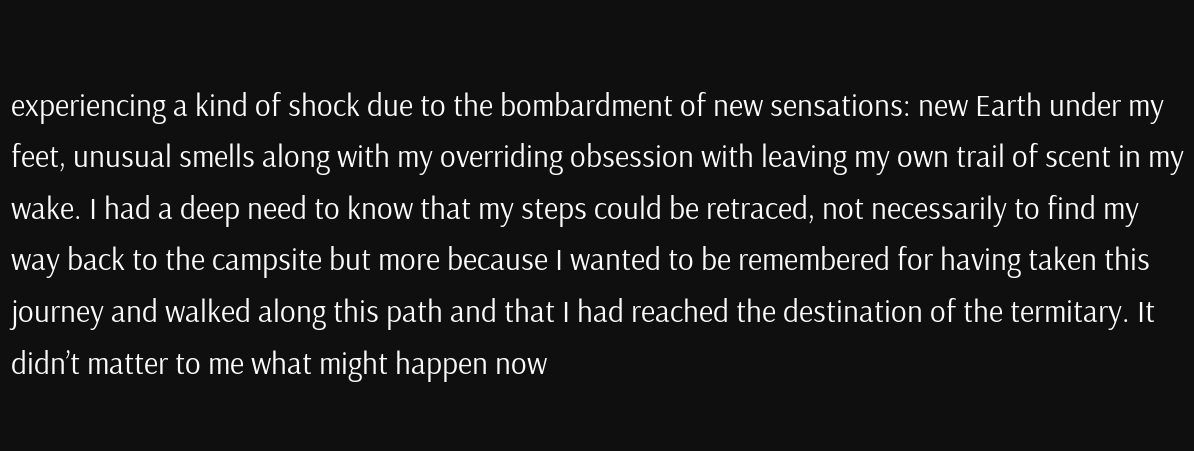experiencing a kind of shock due to the bombardment of new sensations: new Earth under my feet, unusual smells along with my overriding obsession with leaving my own trail of scent in my wake. I had a deep need to know that my steps could be retraced, not necessarily to find my way back to the campsite but more because I wanted to be remembered for having taken this journey and walked along this path and that I had reached the destination of the termitary. It didn’t matter to me what might happen now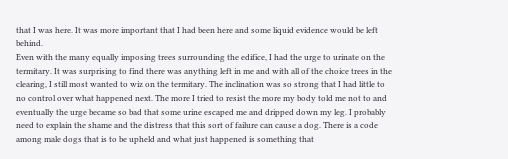that I was here. It was more important that I had been here and some liquid evidence would be left behind.
Even with the many equally imposing trees surrounding the edifice, I had the urge to urinate on the termitary. It was surprising to find there was anything left in me and with all of the choice trees in the clearing, I still most wanted to wiz on the termitary. The inclination was so strong that I had little to no control over what happened next. The more I tried to resist the more my body told me not to and eventually the urge became so bad that some urine escaped me and dripped down my leg. I probably need to explain the shame and the distress that this sort of failure can cause a dog. There is a code among male dogs that is to be upheld and what just happened is something that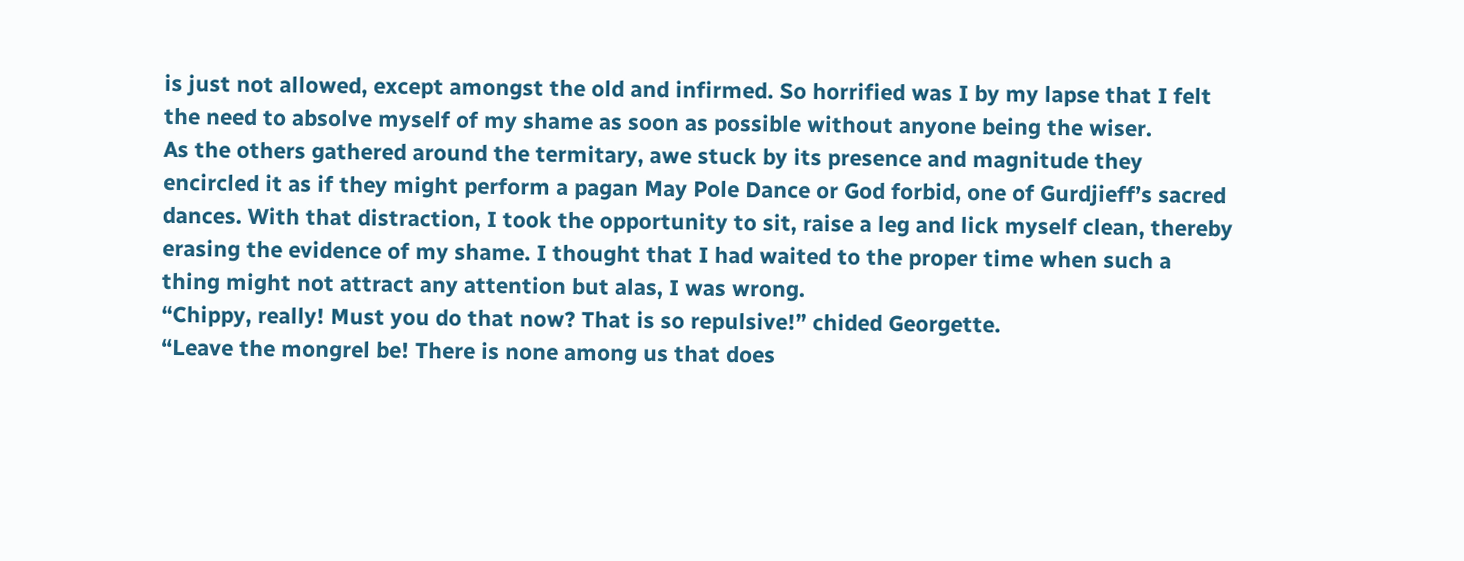is just not allowed, except amongst the old and infirmed. So horrified was I by my lapse that I felt the need to absolve myself of my shame as soon as possible without anyone being the wiser.
As the others gathered around the termitary, awe stuck by its presence and magnitude they encircled it as if they might perform a pagan May Pole Dance or God forbid, one of Gurdjieff’s sacred dances. With that distraction, I took the opportunity to sit, raise a leg and lick myself clean, thereby erasing the evidence of my shame. I thought that I had waited to the proper time when such a thing might not attract any attention but alas, I was wrong.
“Chippy, really! Must you do that now? That is so repulsive!” chided Georgette.
“Leave the mongrel be! There is none among us that does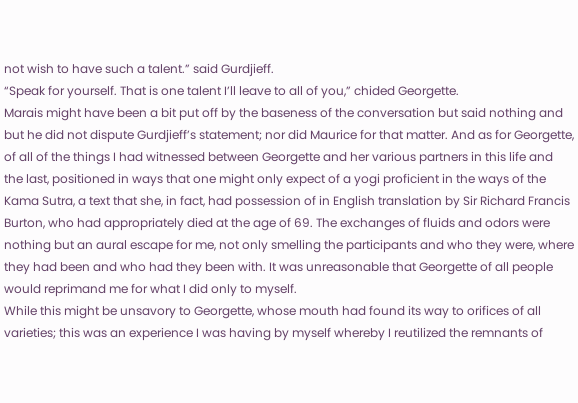not wish to have such a talent.” said Gurdjieff.
“Speak for yourself. That is one talent I’ll leave to all of you,” chided Georgette.
Marais might have been a bit put off by the baseness of the conversation but said nothing and but he did not dispute Gurdjieff’s statement; nor did Maurice for that matter. And as for Georgette, of all of the things I had witnessed between Georgette and her various partners in this life and the last, positioned in ways that one might only expect of a yogi proficient in the ways of the Kama Sutra, a text that she, in fact, had possession of in English translation by Sir Richard Francis Burton, who had appropriately died at the age of 69. The exchanges of fluids and odors were nothing but an aural escape for me, not only smelling the participants and who they were, where they had been and who had they been with. It was unreasonable that Georgette of all people would reprimand me for what I did only to myself.
While this might be unsavory to Georgette, whose mouth had found its way to orifices of all varieties; this was an experience I was having by myself whereby I reutilized the remnants of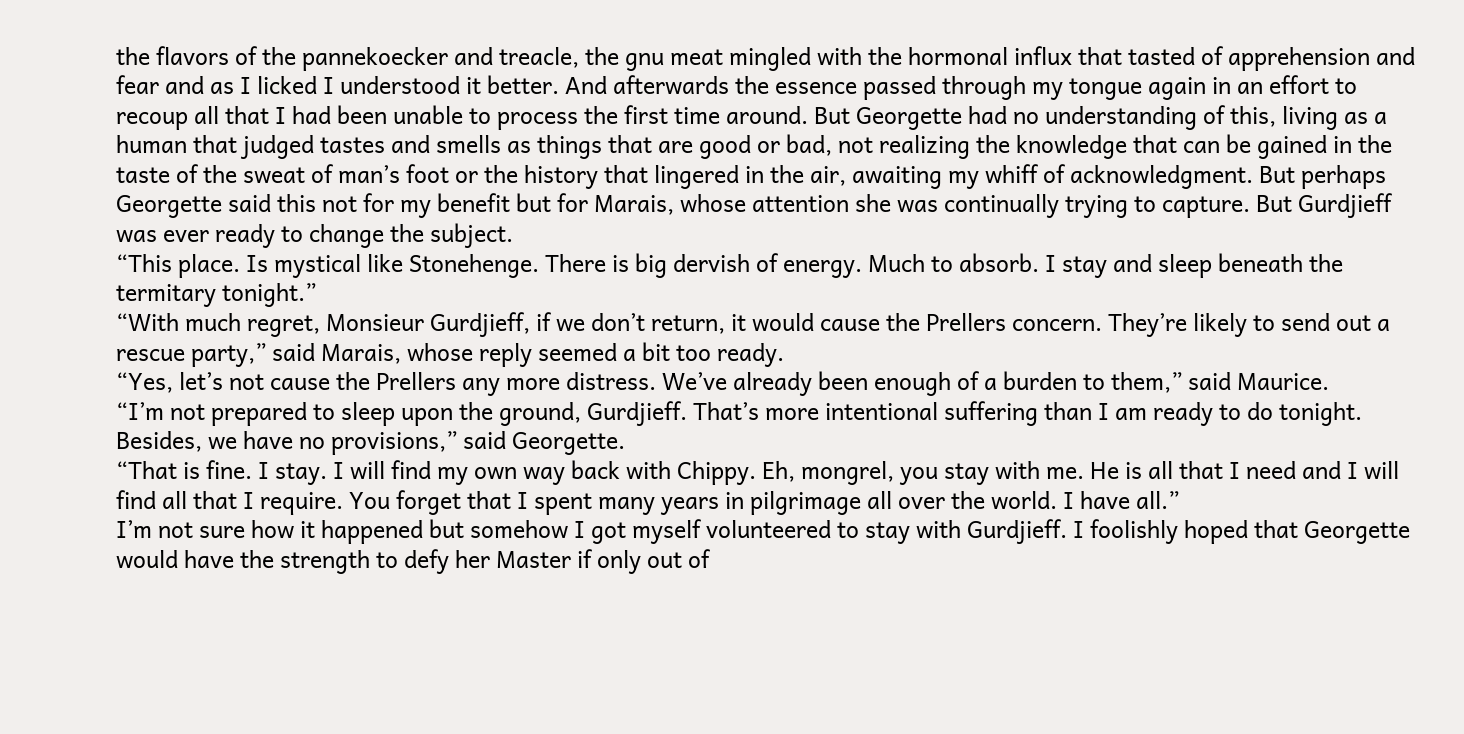the flavors of the pannekoecker and treacle, the gnu meat mingled with the hormonal influx that tasted of apprehension and fear and as I licked I understood it better. And afterwards the essence passed through my tongue again in an effort to recoup all that I had been unable to process the first time around. But Georgette had no understanding of this, living as a human that judged tastes and smells as things that are good or bad, not realizing the knowledge that can be gained in the taste of the sweat of man’s foot or the history that lingered in the air, awaiting my whiff of acknowledgment. But perhaps Georgette said this not for my benefit but for Marais, whose attention she was continually trying to capture. But Gurdjieff was ever ready to change the subject.
“This place. Is mystical like Stonehenge. There is big dervish of energy. Much to absorb. I stay and sleep beneath the termitary tonight.”
“With much regret, Monsieur Gurdjieff, if we don’t return, it would cause the Prellers concern. They’re likely to send out a rescue party,” said Marais, whose reply seemed a bit too ready.
“Yes, let’s not cause the Prellers any more distress. We’ve already been enough of a burden to them,” said Maurice.
“I’m not prepared to sleep upon the ground, Gurdjieff. That’s more intentional suffering than I am ready to do tonight. Besides, we have no provisions,” said Georgette.
“That is fine. I stay. I will find my own way back with Chippy. Eh, mongrel, you stay with me. He is all that I need and I will find all that I require. You forget that I spent many years in pilgrimage all over the world. I have all.”
I’m not sure how it happened but somehow I got myself volunteered to stay with Gurdjieff. I foolishly hoped that Georgette would have the strength to defy her Master if only out of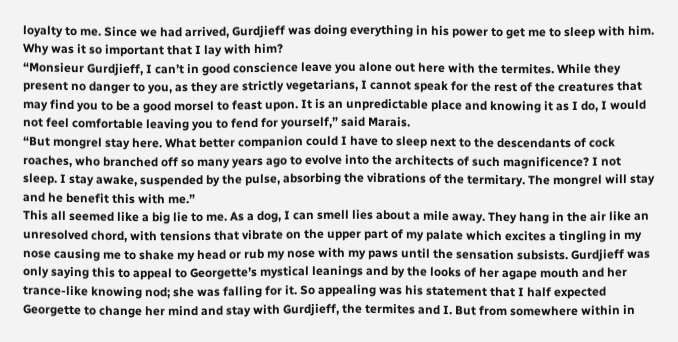loyalty to me. Since we had arrived, Gurdjieff was doing everything in his power to get me to sleep with him. Why was it so important that I lay with him?
“Monsieur Gurdjieff, I can’t in good conscience leave you alone out here with the termites. While they present no danger to you, as they are strictly vegetarians, I cannot speak for the rest of the creatures that may find you to be a good morsel to feast upon. It is an unpredictable place and knowing it as I do, I would not feel comfortable leaving you to fend for yourself,” said Marais.
“But mongrel stay here. What better companion could I have to sleep next to the descendants of cock roaches, who branched off so many years ago to evolve into the architects of such magnificence? I not sleep. I stay awake, suspended by the pulse, absorbing the vibrations of the termitary. The mongrel will stay and he benefit this with me.”
This all seemed like a big lie to me. As a dog, I can smell lies about a mile away. They hang in the air like an unresolved chord, with tensions that vibrate on the upper part of my palate which excites a tingling in my nose causing me to shake my head or rub my nose with my paws until the sensation subsists. Gurdjieff was only saying this to appeal to Georgette’s mystical leanings and by the looks of her agape mouth and her trance-like knowing nod; she was falling for it. So appealing was his statement that I half expected Georgette to change her mind and stay with Gurdjieff, the termites and I. But from somewhere within in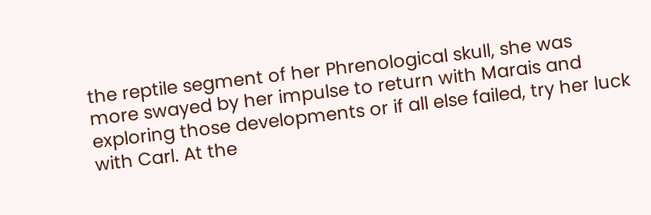the reptile segment of her Phrenological skull, she was more swayed by her impulse to return with Marais and exploring those developments or if all else failed, try her luck with Carl. At the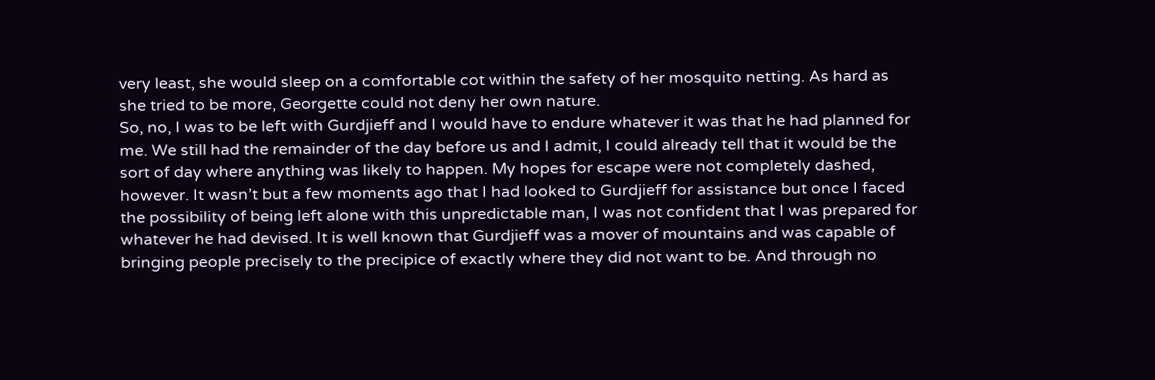very least, she would sleep on a comfortable cot within the safety of her mosquito netting. As hard as she tried to be more, Georgette could not deny her own nature.
So, no, I was to be left with Gurdjieff and I would have to endure whatever it was that he had planned for me. We still had the remainder of the day before us and I admit, I could already tell that it would be the sort of day where anything was likely to happen. My hopes for escape were not completely dashed, however. It wasn’t but a few moments ago that I had looked to Gurdjieff for assistance but once I faced the possibility of being left alone with this unpredictable man, I was not confident that I was prepared for whatever he had devised. It is well known that Gurdjieff was a mover of mountains and was capable of bringing people precisely to the precipice of exactly where they did not want to be. And through no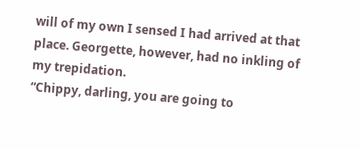will of my own I sensed I had arrived at that place. Georgette, however, had no inkling of my trepidation.
“Chippy, darling, you are going to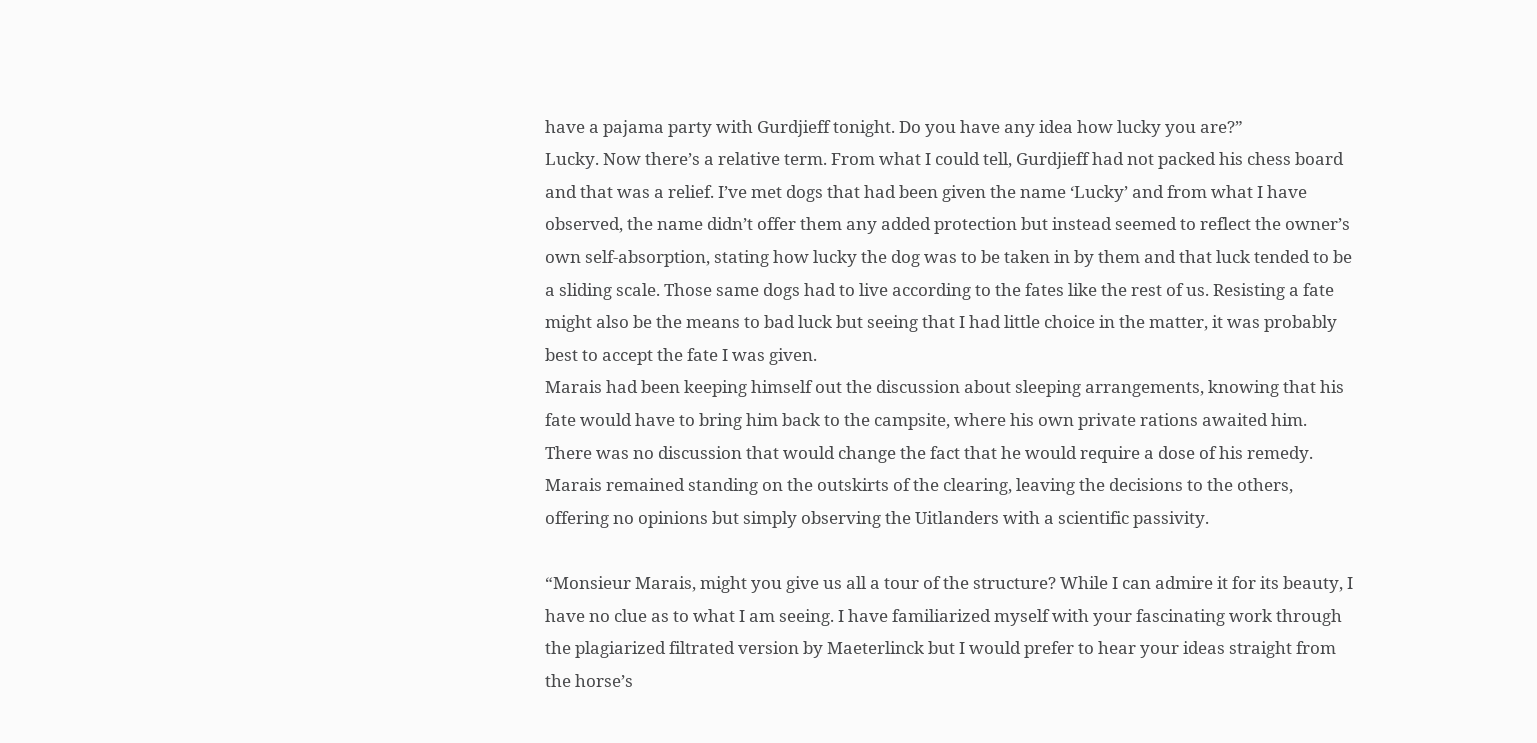have a pajama party with Gurdjieff tonight. Do you have any idea how lucky you are?”
Lucky. Now there’s a relative term. From what I could tell, Gurdjieff had not packed his chess board and that was a relief. I’ve met dogs that had been given the name ‘Lucky’ and from what I have observed, the name didn’t offer them any added protection but instead seemed to reflect the owner’s own self-absorption, stating how lucky the dog was to be taken in by them and that luck tended to be a sliding scale. Those same dogs had to live according to the fates like the rest of us. Resisting a fate might also be the means to bad luck but seeing that I had little choice in the matter, it was probably best to accept the fate I was given.
Marais had been keeping himself out the discussion about sleeping arrangements, knowing that his fate would have to bring him back to the campsite, where his own private rations awaited him. There was no discussion that would change the fact that he would require a dose of his remedy. Marais remained standing on the outskirts of the clearing, leaving the decisions to the others, offering no opinions but simply observing the Uitlanders with a scientific passivity.

“Monsieur Marais, might you give us all a tour of the structure? While I can admire it for its beauty, I have no clue as to what I am seeing. I have familiarized myself with your fascinating work through the plagiarized filtrated version by Maeterlinck but I would prefer to hear your ideas straight from the horse’s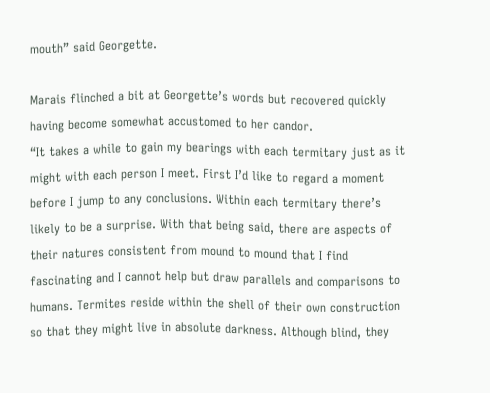mouth” said Georgette.

Marais flinched a bit at Georgette’s words but recovered quickly having become somewhat accustomed to her candor.
“It takes a while to gain my bearings with each termitary just as it might with each person I meet. First I’d like to regard a moment before I jump to any conclusions. Within each termitary there’s likely to be a surprise. With that being said, there are aspects of their natures consistent from mound to mound that I find fascinating and I cannot help but draw parallels and comparisons to humans. Termites reside within the shell of their own construction so that they might live in absolute darkness. Although blind, they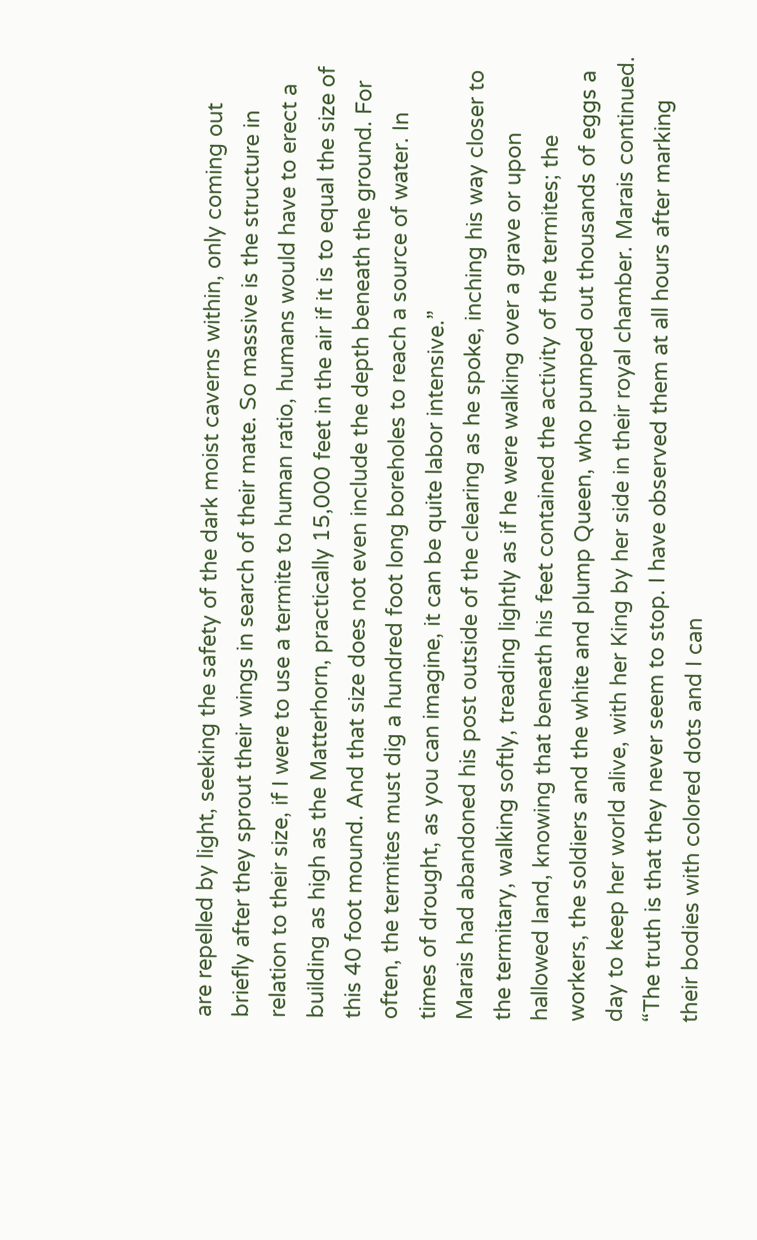are repelled by light, seeking the safety of the dark moist caverns within, only coming out briefly after they sprout their wings in search of their mate. So massive is the structure in relation to their size, if I were to use a termite to human ratio, humans would have to erect a building as high as the Matterhorn, practically 15,000 feet in the air if it is to equal the size of this 40 foot mound. And that size does not even include the depth beneath the ground. For often, the termites must dig a hundred foot long boreholes to reach a source of water. In times of drought, as you can imagine, it can be quite labor intensive.”
Marais had abandoned his post outside of the clearing as he spoke, inching his way closer to the termitary, walking softly, treading lightly as if he were walking over a grave or upon hallowed land, knowing that beneath his feet contained the activity of the termites; the workers, the soldiers and the white and plump Queen, who pumped out thousands of eggs a day to keep her world alive, with her King by her side in their royal chamber. Marais continued.
“The truth is that they never seem to stop. I have observed them at all hours after marking their bodies with colored dots and I can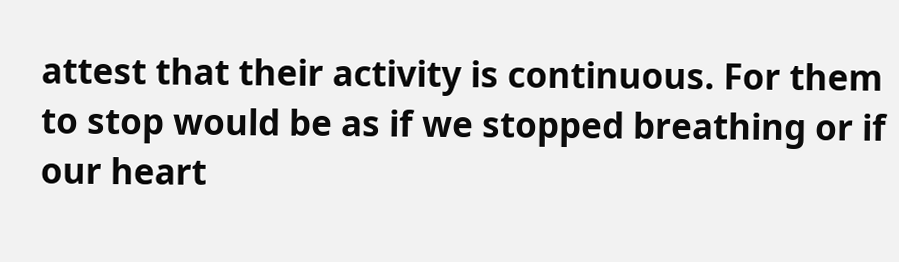attest that their activity is continuous. For them to stop would be as if we stopped breathing or if our heart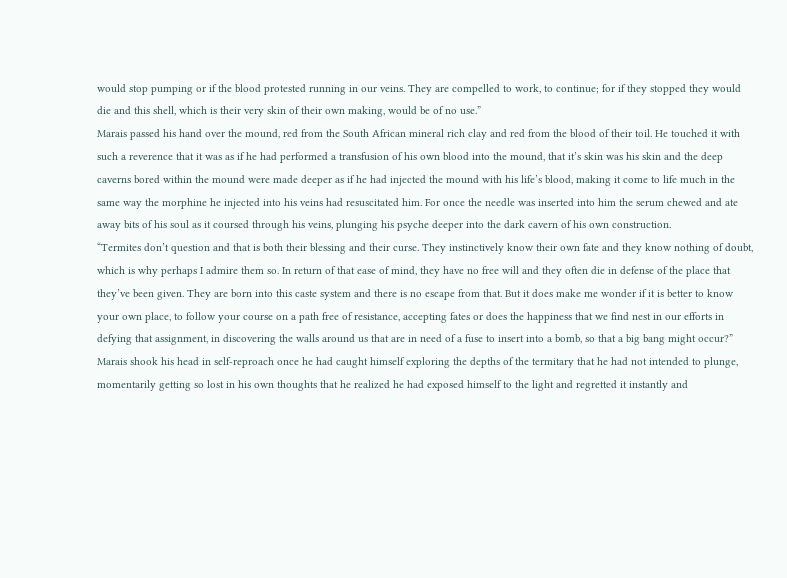would stop pumping or if the blood protested running in our veins. They are compelled to work, to continue; for if they stopped they would die and this shell, which is their very skin of their own making, would be of no use.”
Marais passed his hand over the mound, red from the South African mineral rich clay and red from the blood of their toil. He touched it with such a reverence that it was as if he had performed a transfusion of his own blood into the mound, that it’s skin was his skin and the deep caverns bored within the mound were made deeper as if he had injected the mound with his life’s blood, making it come to life much in the same way the morphine he injected into his veins had resuscitated him. For once the needle was inserted into him the serum chewed and ate away bits of his soul as it coursed through his veins, plunging his psyche deeper into the dark cavern of his own construction.
“Termites don’t question and that is both their blessing and their curse. They instinctively know their own fate and they know nothing of doubt, which is why perhaps I admire them so. In return of that ease of mind, they have no free will and they often die in defense of the place that they’ve been given. They are born into this caste system and there is no escape from that. But it does make me wonder if it is better to know your own place, to follow your course on a path free of resistance, accepting fates or does the happiness that we find nest in our efforts in defying that assignment, in discovering the walls around us that are in need of a fuse to insert into a bomb, so that a big bang might occur?”
Marais shook his head in self-reproach once he had caught himself exploring the depths of the termitary that he had not intended to plunge, momentarily getting so lost in his own thoughts that he realized he had exposed himself to the light and regretted it instantly and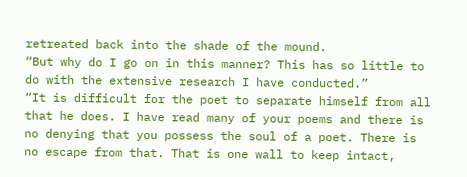retreated back into the shade of the mound.
“But why do I go on in this manner? This has so little to do with the extensive research I have conducted.”
“It is difficult for the poet to separate himself from all that he does. I have read many of your poems and there is no denying that you possess the soul of a poet. There is no escape from that. That is one wall to keep intact,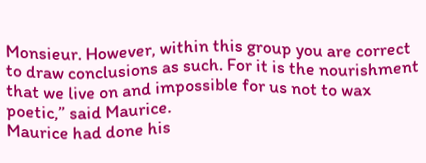Monsieur. However, within this group you are correct to draw conclusions as such. For it is the nourishment that we live on and impossible for us not to wax poetic,” said Maurice.
Maurice had done his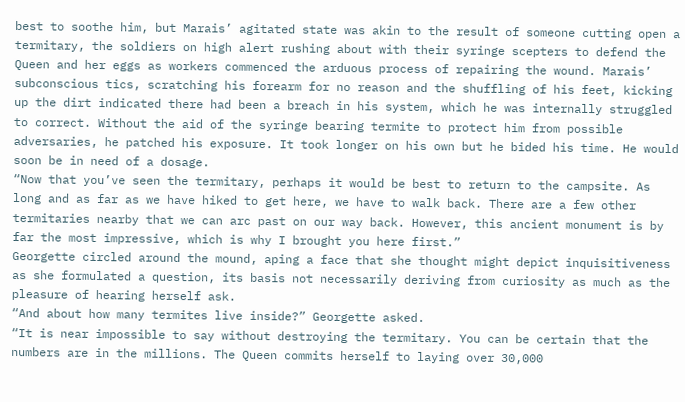best to soothe him, but Marais’ agitated state was akin to the result of someone cutting open a termitary, the soldiers on high alert rushing about with their syringe scepters to defend the Queen and her eggs as workers commenced the arduous process of repairing the wound. Marais’ subconscious tics, scratching his forearm for no reason and the shuffling of his feet, kicking up the dirt indicated there had been a breach in his system, which he was internally struggled to correct. Without the aid of the syringe bearing termite to protect him from possible adversaries, he patched his exposure. It took longer on his own but he bided his time. He would soon be in need of a dosage.
“Now that you’ve seen the termitary, perhaps it would be best to return to the campsite. As long and as far as we have hiked to get here, we have to walk back. There are a few other termitaries nearby that we can arc past on our way back. However, this ancient monument is by far the most impressive, which is why I brought you here first.”
Georgette circled around the mound, aping a face that she thought might depict inquisitiveness as she formulated a question, its basis not necessarily deriving from curiosity as much as the pleasure of hearing herself ask.
“And about how many termites live inside?” Georgette asked.
“It is near impossible to say without destroying the termitary. You can be certain that the numbers are in the millions. The Queen commits herself to laying over 30,000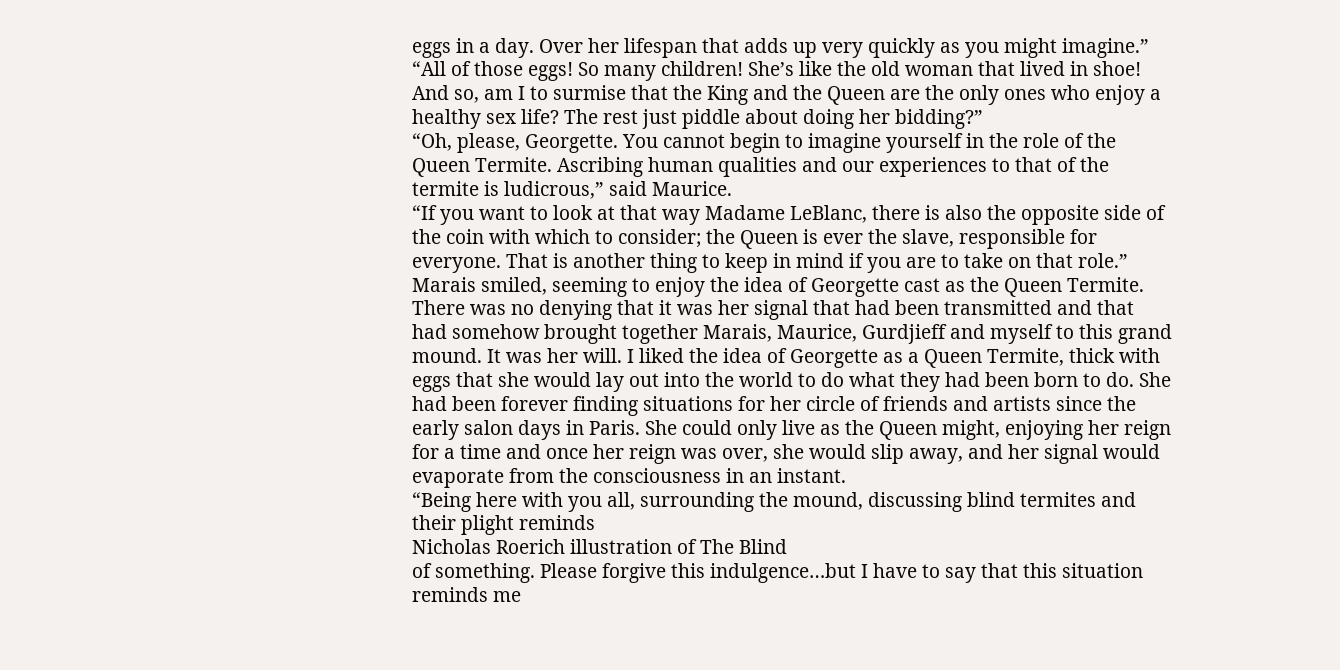eggs in a day. Over her lifespan that adds up very quickly as you might imagine.”
“All of those eggs! So many children! She’s like the old woman that lived in shoe! And so, am I to surmise that the King and the Queen are the only ones who enjoy a healthy sex life? The rest just piddle about doing her bidding?”
“Oh, please, Georgette. You cannot begin to imagine yourself in the role of the Queen Termite. Ascribing human qualities and our experiences to that of the termite is ludicrous,” said Maurice.
“If you want to look at that way Madame LeBlanc, there is also the opposite side of the coin with which to consider; the Queen is ever the slave, responsible for everyone. That is another thing to keep in mind if you are to take on that role.”
Marais smiled, seeming to enjoy the idea of Georgette cast as the Queen Termite. There was no denying that it was her signal that had been transmitted and that had somehow brought together Marais, Maurice, Gurdjieff and myself to this grand mound. It was her will. I liked the idea of Georgette as a Queen Termite, thick with eggs that she would lay out into the world to do what they had been born to do. She had been forever finding situations for her circle of friends and artists since the early salon days in Paris. She could only live as the Queen might, enjoying her reign for a time and once her reign was over, she would slip away, and her signal would evaporate from the consciousness in an instant.
“Being here with you all, surrounding the mound, discussing blind termites and their plight reminds
Nicholas Roerich illustration of The Blind
of something. Please forgive this indulgence…but I have to say that this situation reminds me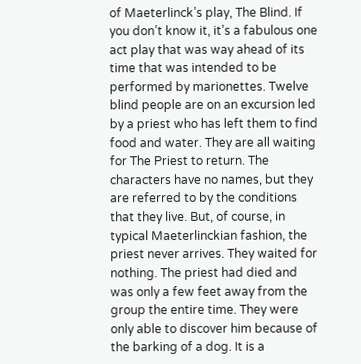of Maeterlinck’s play, The Blind. If you don’t know it, it’s a fabulous one act play that was way ahead of its time that was intended to be performed by marionettes. Twelve blind people are on an excursion led by a priest who has left them to find food and water. They are all waiting for The Priest to return. The characters have no names, but they are referred to by the conditions that they live. But, of course, in typical Maeterlinckian fashion, the priest never arrives. They waited for nothing. The priest had died and was only a few feet away from the group the entire time. They were only able to discover him because of the barking of a dog. It is a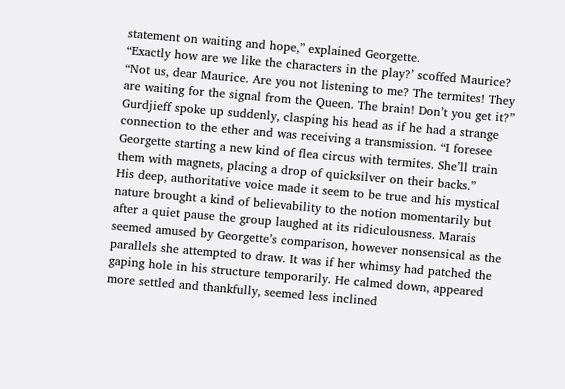statement on waiting and hope,” explained Georgette.
“Exactly how are we like the characters in the play?’ scoffed Maurice?
“Not us, dear Maurice. Are you not listening to me? The termites! They are waiting for the signal from the Queen. The brain! Don’t you get it?”
Gurdjieff spoke up suddenly, clasping his head as if he had a strange connection to the ether and was receiving a transmission. “I foresee Georgette starting a new kind of flea circus with termites. She’ll train them with magnets, placing a drop of quicksilver on their backs.”
His deep, authoritative voice made it seem to be true and his mystical nature brought a kind of believability to the notion momentarily but after a quiet pause the group laughed at its ridiculousness. Marais seemed amused by Georgette’s comparison, however nonsensical as the parallels she attempted to draw. It was if her whimsy had patched the gaping hole in his structure temporarily. He calmed down, appeared more settled and thankfully, seemed less inclined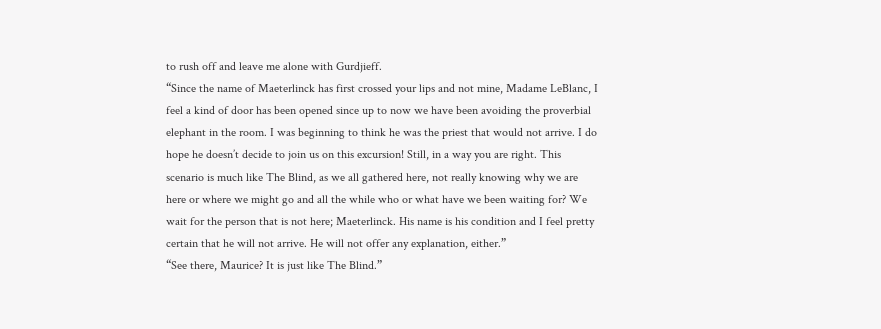to rush off and leave me alone with Gurdjieff.
“Since the name of Maeterlinck has first crossed your lips and not mine, Madame LeBlanc, I feel a kind of door has been opened since up to now we have been avoiding the proverbial elephant in the room. I was beginning to think he was the priest that would not arrive. I do hope he doesn’t decide to join us on this excursion! Still, in a way you are right. This scenario is much like The Blind, as we all gathered here, not really knowing why we are here or where we might go and all the while who or what have we been waiting for? We wait for the person that is not here; Maeterlinck. His name is his condition and I feel pretty certain that he will not arrive. He will not offer any explanation, either.”
“See there, Maurice? It is just like The Blind.”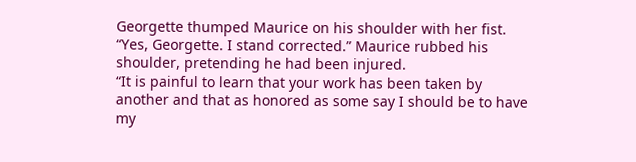Georgette thumped Maurice on his shoulder with her fist.
“Yes, Georgette. I stand corrected.” Maurice rubbed his shoulder, pretending he had been injured.
“It is painful to learn that your work has been taken by another and that as honored as some say I should be to have my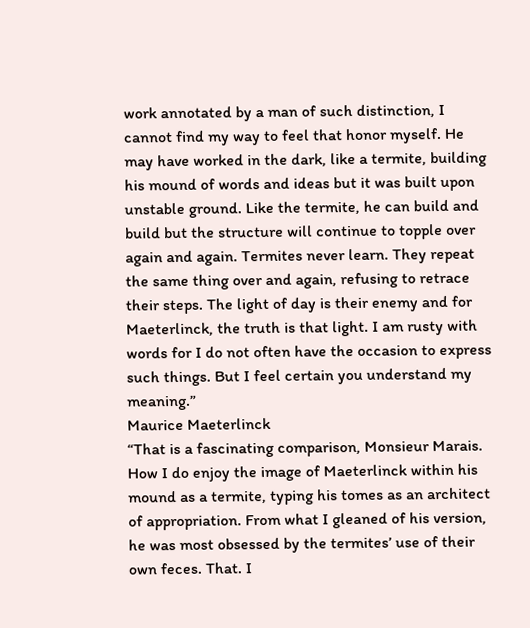work annotated by a man of such distinction, I cannot find my way to feel that honor myself. He may have worked in the dark, like a termite, building his mound of words and ideas but it was built upon unstable ground. Like the termite, he can build and build but the structure will continue to topple over again and again. Termites never learn. They repeat the same thing over and again, refusing to retrace their steps. The light of day is their enemy and for Maeterlinck, the truth is that light. I am rusty with words for I do not often have the occasion to express such things. But I feel certain you understand my meaning.”
Maurice Maeterlinck
“That is a fascinating comparison, Monsieur Marais. How I do enjoy the image of Maeterlinck within his mound as a termite, typing his tomes as an architect of appropriation. From what I gleaned of his version, he was most obsessed by the termites’ use of their own feces. That. I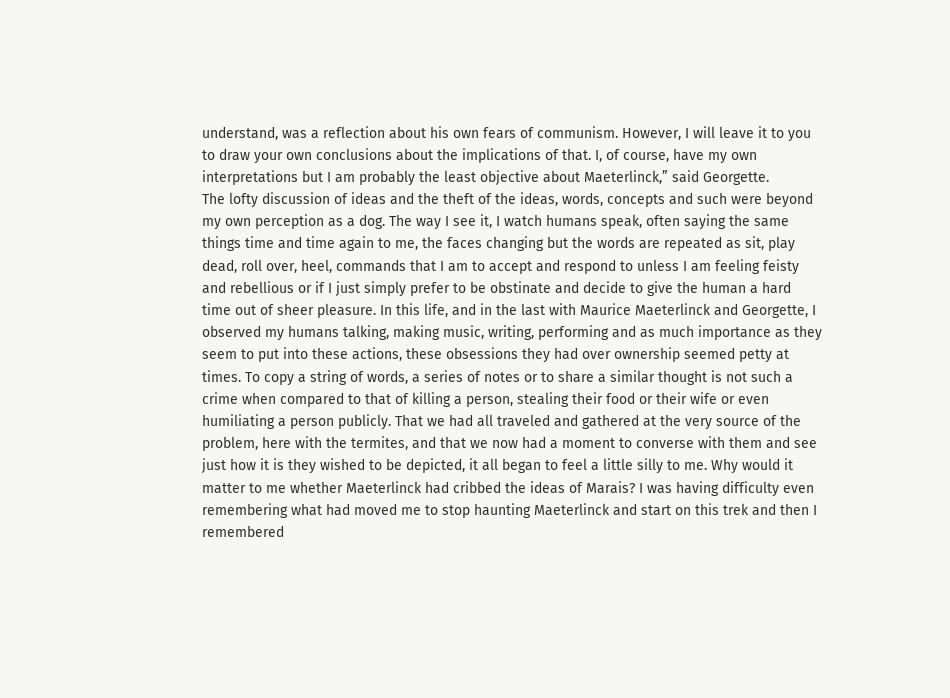understand, was a reflection about his own fears of communism. However, I will leave it to you to draw your own conclusions about the implications of that. I, of course, have my own interpretations but I am probably the least objective about Maeterlinck,” said Georgette.
The lofty discussion of ideas and the theft of the ideas, words, concepts and such were beyond my own perception as a dog. The way I see it, I watch humans speak, often saying the same things time and time again to me, the faces changing but the words are repeated as sit, play dead, roll over, heel, commands that I am to accept and respond to unless I am feeling feisty and rebellious or if I just simply prefer to be obstinate and decide to give the human a hard time out of sheer pleasure. In this life, and in the last with Maurice Maeterlinck and Georgette, I observed my humans talking, making music, writing, performing and as much importance as they seem to put into these actions, these obsessions they had over ownership seemed petty at times. To copy a string of words, a series of notes or to share a similar thought is not such a crime when compared to that of killing a person, stealing their food or their wife or even humiliating a person publicly. That we had all traveled and gathered at the very source of the problem, here with the termites, and that we now had a moment to converse with them and see just how it is they wished to be depicted, it all began to feel a little silly to me. Why would it matter to me whether Maeterlinck had cribbed the ideas of Marais? I was having difficulty even remembering what had moved me to stop haunting Maeterlinck and start on this trek and then I remembered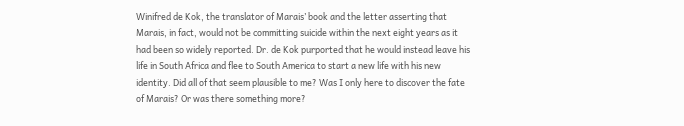Winifred de Kok, the translator of Marais’ book and the letter asserting that Marais, in fact, would not be committing suicide within the next eight years as it had been so widely reported. Dr. de Kok purported that he would instead leave his life in South Africa and flee to South America to start a new life with his new identity. Did all of that seem plausible to me? Was I only here to discover the fate of Marais? Or was there something more?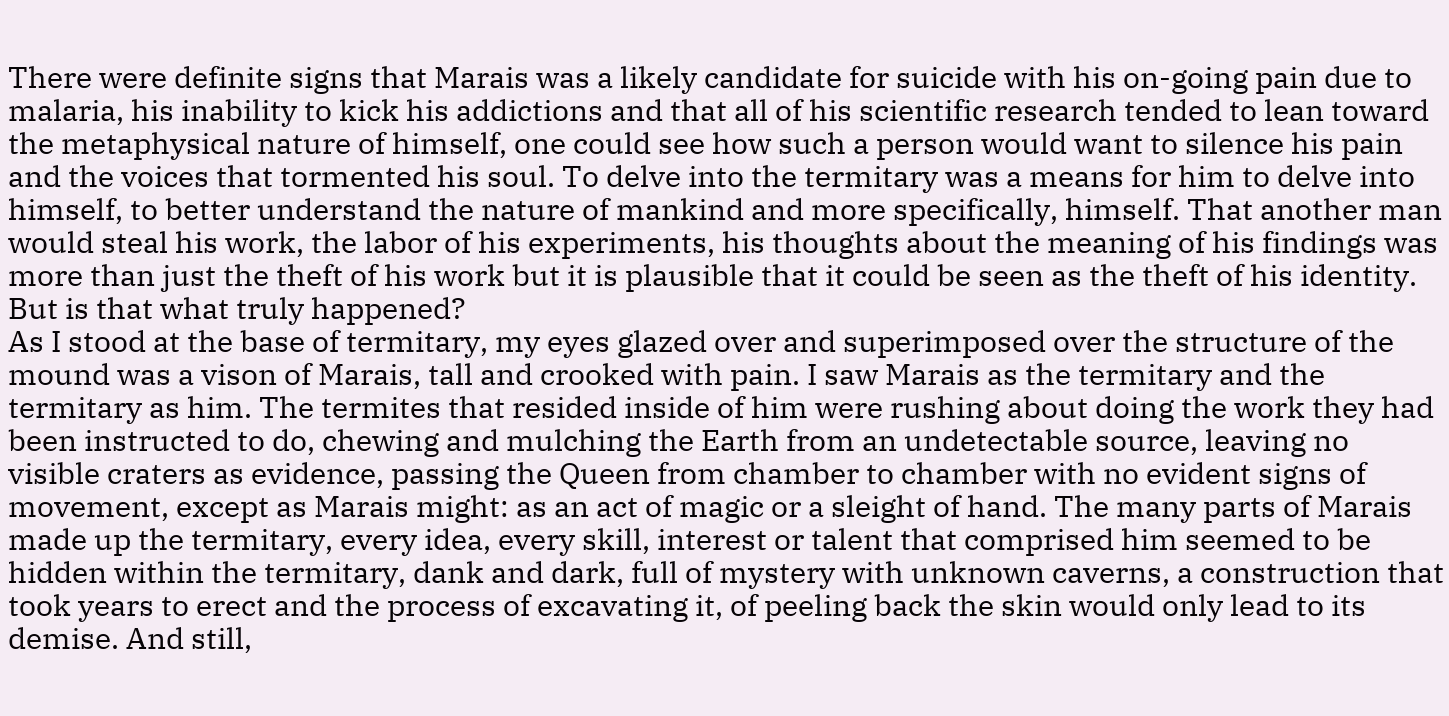There were definite signs that Marais was a likely candidate for suicide with his on-going pain due to malaria, his inability to kick his addictions and that all of his scientific research tended to lean toward the metaphysical nature of himself, one could see how such a person would want to silence his pain and the voices that tormented his soul. To delve into the termitary was a means for him to delve into himself, to better understand the nature of mankind and more specifically, himself. That another man would steal his work, the labor of his experiments, his thoughts about the meaning of his findings was more than just the theft of his work but it is plausible that it could be seen as the theft of his identity. But is that what truly happened?
As I stood at the base of termitary, my eyes glazed over and superimposed over the structure of the mound was a vison of Marais, tall and crooked with pain. I saw Marais as the termitary and the termitary as him. The termites that resided inside of him were rushing about doing the work they had been instructed to do, chewing and mulching the Earth from an undetectable source, leaving no visible craters as evidence, passing the Queen from chamber to chamber with no evident signs of movement, except as Marais might: as an act of magic or a sleight of hand. The many parts of Marais made up the termitary, every idea, every skill, interest or talent that comprised him seemed to be hidden within the termitary, dank and dark, full of mystery with unknown caverns, a construction that took years to erect and the process of excavating it, of peeling back the skin would only lead to its demise. And still,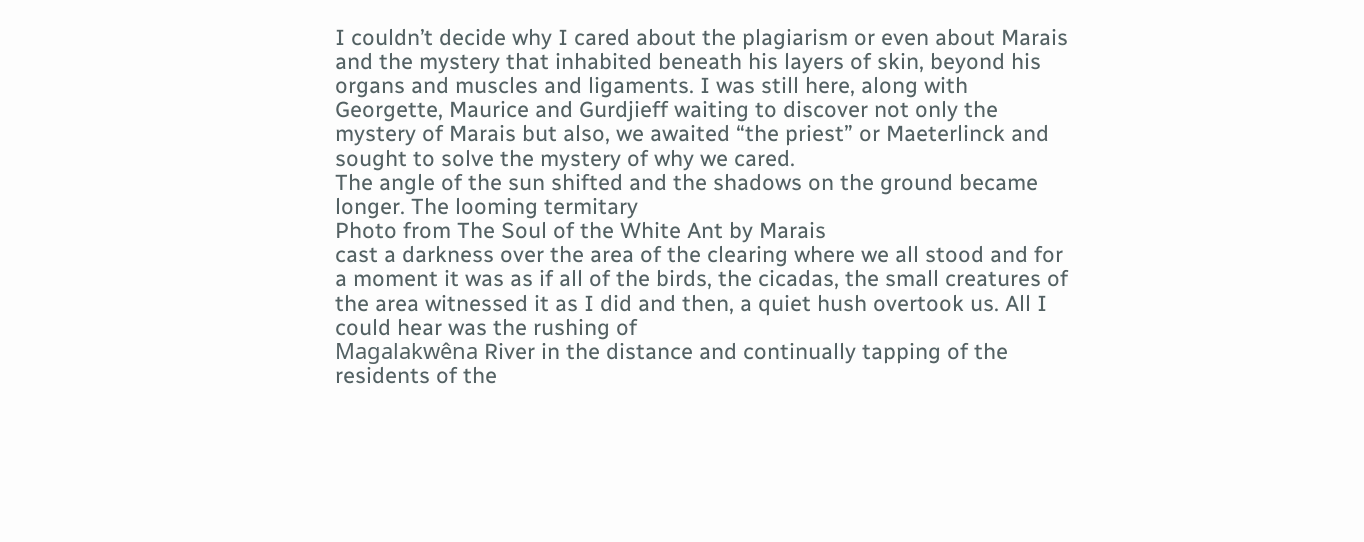I couldn’t decide why I cared about the plagiarism or even about Marais and the mystery that inhabited beneath his layers of skin, beyond his organs and muscles and ligaments. I was still here, along with Georgette, Maurice and Gurdjieff waiting to discover not only the mystery of Marais but also, we awaited “the priest” or Maeterlinck and sought to solve the mystery of why we cared.
The angle of the sun shifted and the shadows on the ground became longer. The looming termitary
Photo from The Soul of the White Ant by Marais
cast a darkness over the area of the clearing where we all stood and for a moment it was as if all of the birds, the cicadas, the small creatures of the area witnessed it as I did and then, a quiet hush overtook us. All I could hear was the rushing of
Magalakwêna River in the distance and continually tapping of the residents of the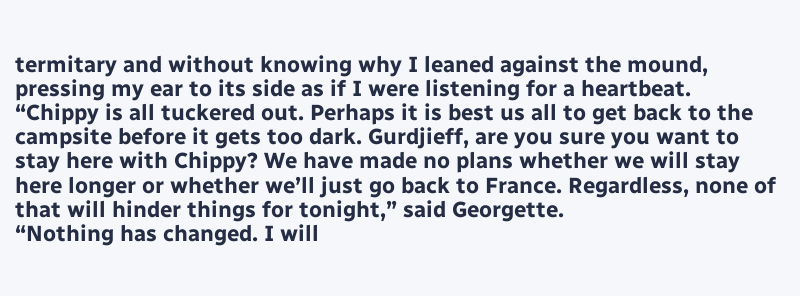termitary and without knowing why I leaned against the mound, pressing my ear to its side as if I were listening for a heartbeat.
“Chippy is all tuckered out. Perhaps it is best us all to get back to the campsite before it gets too dark. Gurdjieff, are you sure you want to stay here with Chippy? We have made no plans whether we will stay here longer or whether we’ll just go back to France. Regardless, none of that will hinder things for tonight,” said Georgette.
“Nothing has changed. I will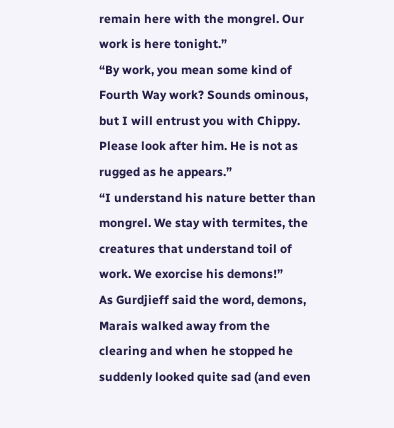remain here with the mongrel. Our work is here tonight.”
“By work, you mean some kind of Fourth Way work? Sounds ominous, but I will entrust you with Chippy. Please look after him. He is not as rugged as he appears.”
“I understand his nature better than mongrel. We stay with termites, the creatures that understand toil of work. We exorcise his demons!”
As Gurdjieff said the word, demons, Marais walked away from the clearing and when he stopped he suddenly looked quite sad (and even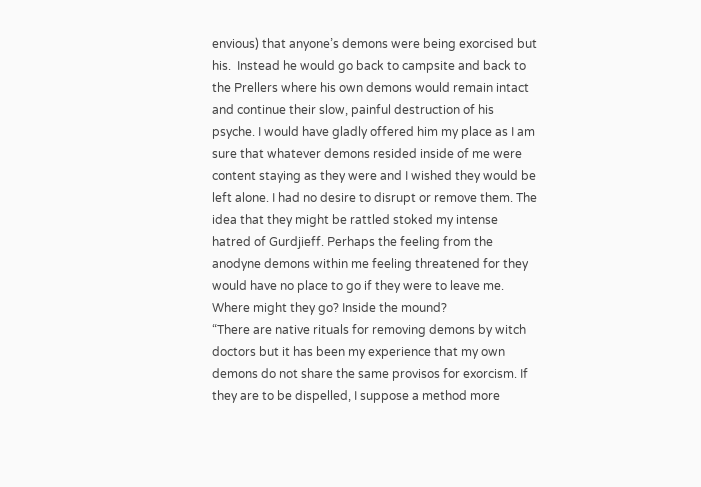envious) that anyone’s demons were being exorcised but his.  Instead he would go back to campsite and back to the Prellers where his own demons would remain intact and continue their slow, painful destruction of his psyche. I would have gladly offered him my place as I am sure that whatever demons resided inside of me were content staying as they were and I wished they would be left alone. I had no desire to disrupt or remove them. The idea that they might be rattled stoked my intense hatred of Gurdjieff. Perhaps the feeling from the anodyne demons within me feeling threatened for they would have no place to go if they were to leave me. Where might they go? Inside the mound?
“There are native rituals for removing demons by witch doctors but it has been my experience that my own demons do not share the same provisos for exorcism. If they are to be dispelled, I suppose a method more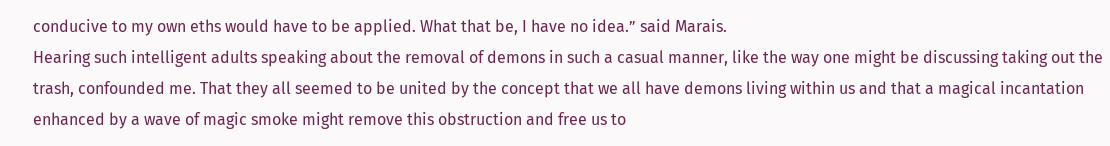conducive to my own eths would have to be applied. What that be, I have no idea.” said Marais.
Hearing such intelligent adults speaking about the removal of demons in such a casual manner, like the way one might be discussing taking out the trash, confounded me. That they all seemed to be united by the concept that we all have demons living within us and that a magical incantation enhanced by a wave of magic smoke might remove this obstruction and free us to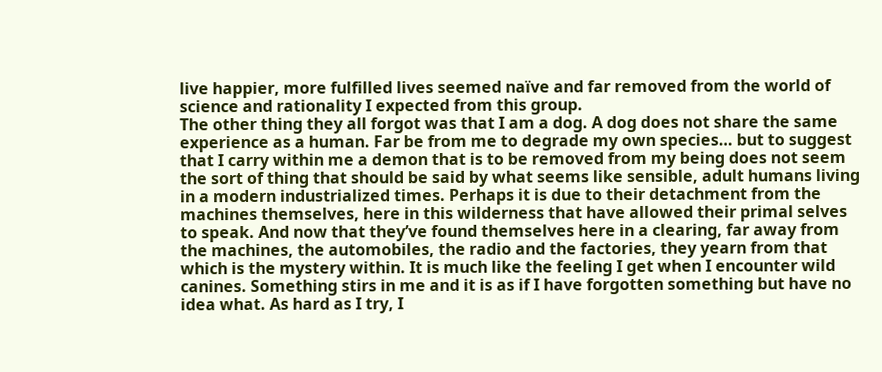live happier, more fulfilled lives seemed naïve and far removed from the world of science and rationality I expected from this group.
The other thing they all forgot was that I am a dog. A dog does not share the same experience as a human. Far be from me to degrade my own species… but to suggest that I carry within me a demon that is to be removed from my being does not seem the sort of thing that should be said by what seems like sensible, adult humans living in a modern industrialized times. Perhaps it is due to their detachment from the machines themselves, here in this wilderness that have allowed their primal selves to speak. And now that they’ve found themselves here in a clearing, far away from the machines, the automobiles, the radio and the factories, they yearn from that which is the mystery within. It is much like the feeling I get when I encounter wild canines. Something stirs in me and it is as if I have forgotten something but have no idea what. As hard as I try, I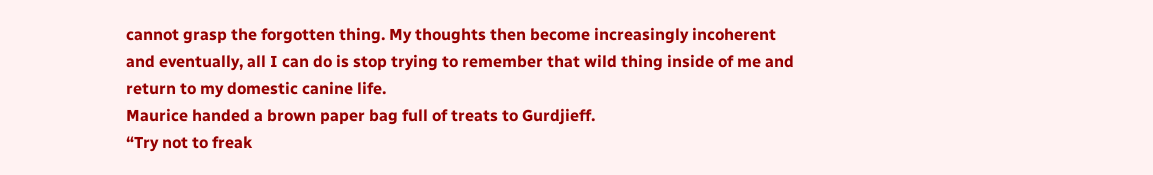cannot grasp the forgotten thing. My thoughts then become increasingly incoherent and eventually, all I can do is stop trying to remember that wild thing inside of me and return to my domestic canine life.
Maurice handed a brown paper bag full of treats to Gurdjieff.
“Try not to freak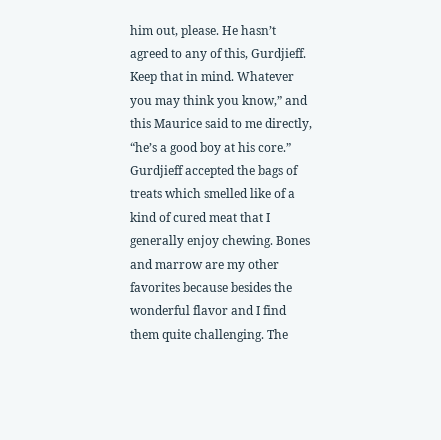him out, please. He hasn’t agreed to any of this, Gurdjieff. Keep that in mind. Whatever you may think you know,” and this Maurice said to me directly, “he’s a good boy at his core.”
Gurdjieff accepted the bags of treats which smelled like of a kind of cured meat that I generally enjoy chewing. Bones and marrow are my other favorites because besides the wonderful flavor and I find them quite challenging. The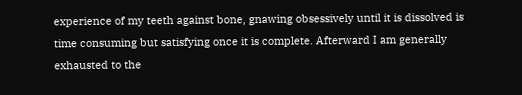experience of my teeth against bone, gnawing obsessively until it is dissolved is time consuming but satisfying once it is complete. Afterward I am generally exhausted to the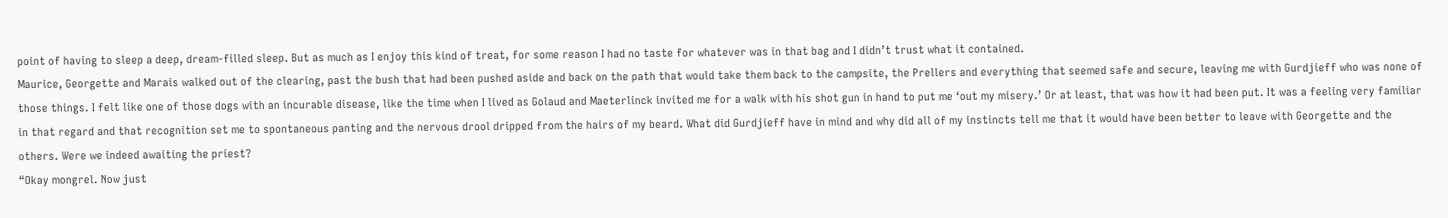point of having to sleep a deep, dream-filled sleep. But as much as I enjoy this kind of treat, for some reason I had no taste for whatever was in that bag and I didn’t trust what it contained.
Maurice, Georgette and Marais walked out of the clearing, past the bush that had been pushed aside and back on the path that would take them back to the campsite, the Prellers and everything that seemed safe and secure, leaving me with Gurdjieff who was none of those things. I felt like one of those dogs with an incurable disease, like the time when I lived as Golaud and Maeterlinck invited me for a walk with his shot gun in hand to put me ‘out my misery.’ Or at least, that was how it had been put. It was a feeling very familiar in that regard and that recognition set me to spontaneous panting and the nervous drool dripped from the hairs of my beard. What did Gurdjieff have in mind and why did all of my instincts tell me that it would have been better to leave with Georgette and the others. Were we indeed awaiting the priest?
“Okay mongrel. Now just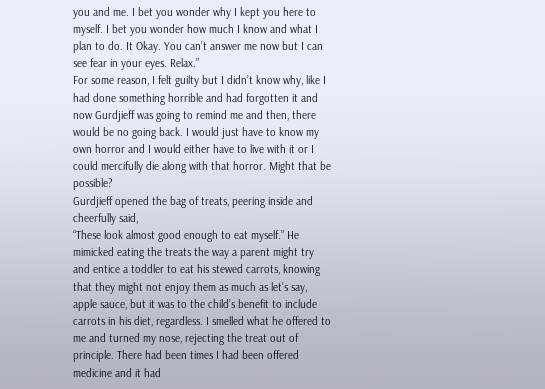you and me. I bet you wonder why I kept you here to myself. I bet you wonder how much I know and what I plan to do. It Okay. You can’t answer me now but I can see fear in your eyes. Relax.”
For some reason, I felt guilty but I didn’t know why, like I had done something horrible and had forgotten it and now Gurdjieff was going to remind me and then, there would be no going back. I would just have to know my own horror and I would either have to live with it or I could mercifully die along with that horror. Might that be possible?
Gurdjieff opened the bag of treats, peering inside and cheerfully said,
“These look almost good enough to eat myself.” He mimicked eating the treats the way a parent might try and entice a toddler to eat his stewed carrots, knowing that they might not enjoy them as much as let’s say, apple sauce, but it was to the child’s benefit to include carrots in his diet, regardless. I smelled what he offered to me and turned my nose, rejecting the treat out of principle. There had been times I had been offered medicine and it had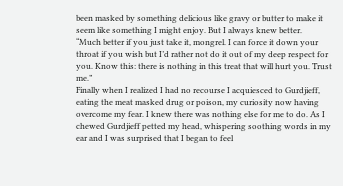been masked by something delicious like gravy or butter to make it seem like something I might enjoy. But I always knew better.
“Much better if you just take it, mongrel. I can force it down your throat if you wish but I’d rather not do it out of my deep respect for you. Know this: there is nothing in this treat that will hurt you. Trust me.”
Finally when I realized I had no recourse I acquiesced to Gurdjieff, eating the meat masked drug or poison, my curiosity now having overcome my fear. I knew there was nothing else for me to do. As I chewed Gurdjieff petted my head, whispering soothing words in my ear and I was surprised that I began to feel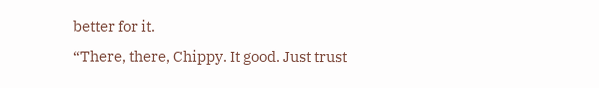better for it.
“There, there, Chippy. It good. Just trust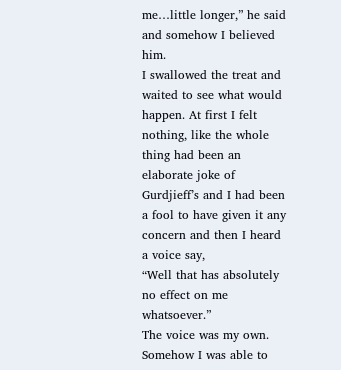me…little longer,” he said and somehow I believed him.
I swallowed the treat and waited to see what would happen. At first I felt nothing, like the whole thing had been an elaborate joke of Gurdjieff’s and I had been a fool to have given it any concern and then I heard a voice say,
“Well that has absolutely no effect on me whatsoever.”
The voice was my own. Somehow I was able to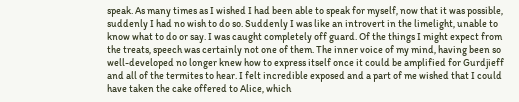speak. As many times as I wished I had been able to speak for myself, now that it was possible, suddenly I had no wish to do so. Suddenly I was like an introvert in the limelight, unable to know what to do or say. I was caught completely off guard. Of the things I might expect from the treats, speech was certainly not one of them. The inner voice of my mind, having been so well-developed no longer knew how to express itself once it could be amplified for Gurdjieff and all of the termites to hear. I felt incredible exposed and a part of me wished that I could have taken the cake offered to Alice, which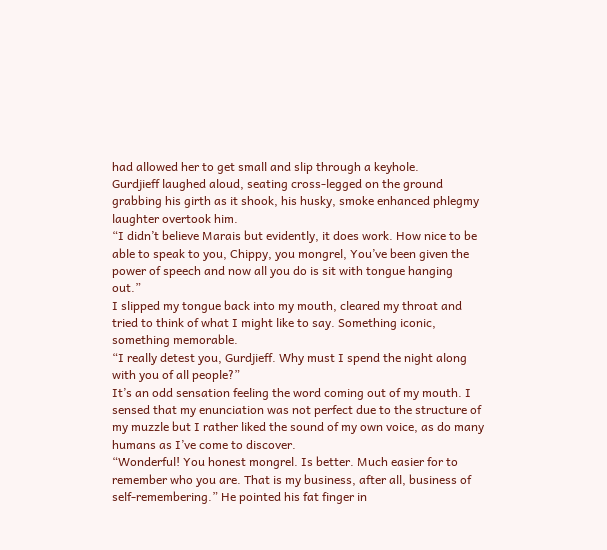had allowed her to get small and slip through a keyhole.
Gurdjieff laughed aloud, seating cross-legged on the ground grabbing his girth as it shook, his husky, smoke enhanced phlegmy laughter overtook him.
“I didn’t believe Marais but evidently, it does work. How nice to be able to speak to you, Chippy, you mongrel, You’ve been given the power of speech and now all you do is sit with tongue hanging out.”
I slipped my tongue back into my mouth, cleared my throat and tried to think of what I might like to say. Something iconic, something memorable.
“I really detest you, Gurdjieff. Why must I spend the night along with you of all people?”
It’s an odd sensation feeling the word coming out of my mouth. I sensed that my enunciation was not perfect due to the structure of my muzzle but I rather liked the sound of my own voice, as do many humans as I’ve come to discover.
“Wonderful! You honest mongrel. Is better. Much easier for to remember who you are. That is my business, after all, business of self-remembering.” He pointed his fat finger in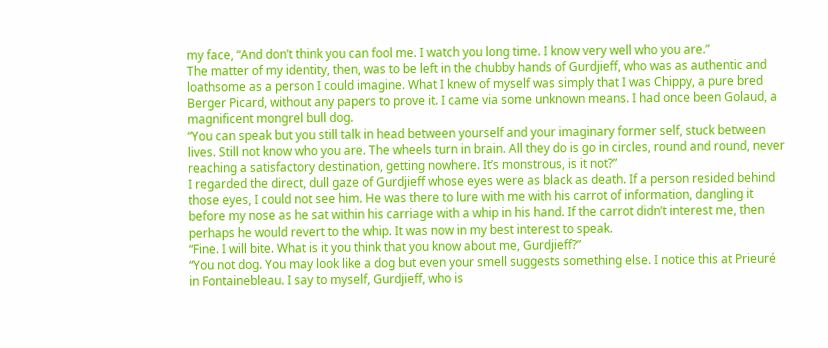my face, “And don’t think you can fool me. I watch you long time. I know very well who you are.”
The matter of my identity, then, was to be left in the chubby hands of Gurdjieff, who was as authentic and loathsome as a person I could imagine. What I knew of myself was simply that I was Chippy, a pure bred Berger Picard, without any papers to prove it. I came via some unknown means. I had once been Golaud, a magnificent mongrel bull dog.
“You can speak but you still talk in head between yourself and your imaginary former self, stuck between lives. Still not know who you are. The wheels turn in brain. All they do is go in circles, round and round, never reaching a satisfactory destination, getting nowhere. It’s monstrous, is it not?”
I regarded the direct, dull gaze of Gurdjieff whose eyes were as black as death. If a person resided behind those eyes, I could not see him. He was there to lure with me with his carrot of information, dangling it before my nose as he sat within his carriage with a whip in his hand. If the carrot didn’t interest me, then perhaps he would revert to the whip. It was now in my best interest to speak.
“Fine. I will bite. What is it you think that you know about me, Gurdjieff?”
“You not dog. You may look like a dog but even your smell suggests something else. I notice this at Prieuré in Fontainebleau. I say to myself, Gurdjieff, who is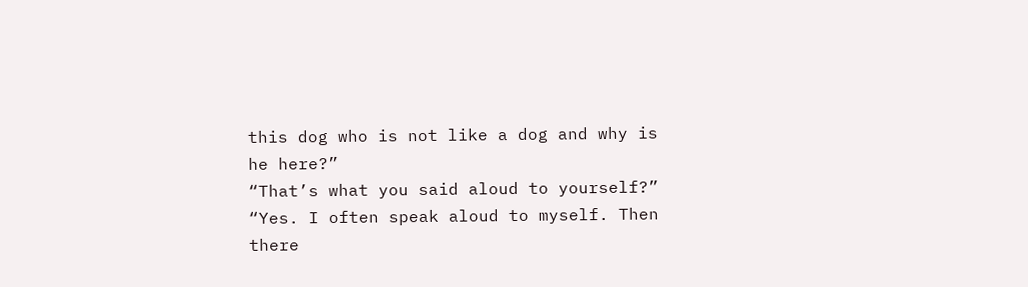this dog who is not like a dog and why is he here?”
“That’s what you said aloud to yourself?”
“Yes. I often speak aloud to myself. Then there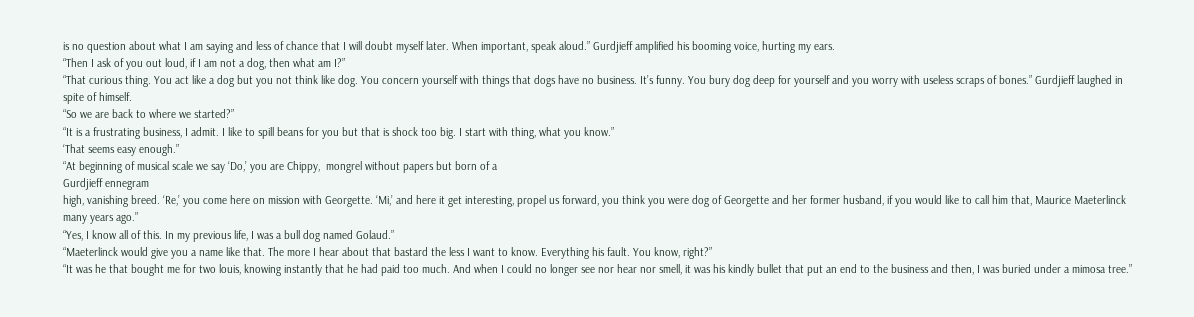is no question about what I am saying and less of chance that I will doubt myself later. When important, speak aloud.” Gurdjieff amplified his booming voice, hurting my ears.
“Then I ask of you out loud, if I am not a dog, then what am I?”
“That curious thing. You act like a dog but you not think like dog. You concern yourself with things that dogs have no business. It’s funny. You bury dog deep for yourself and you worry with useless scraps of bones.” Gurdjieff laughed in spite of himself.
“So we are back to where we started?”
“It is a frustrating business, I admit. I like to spill beans for you but that is shock too big. I start with thing, what you know.”
‘That seems easy enough.”
“At beginning of musical scale we say ‘Do,’ you are Chippy,  mongrel without papers but born of a
Gurdjieff ennegram
high, vanishing breed. ‘Re,’ you come here on mission with Georgette. ‘Mi,’ and here it get interesting, propel us forward, you think you were dog of Georgette and her former husband, if you would like to call him that, Maurice Maeterlinck many years ago.”
“Yes, I know all of this. In my previous life, I was a bull dog named Golaud.”
“Maeterlinck would give you a name like that. The more I hear about that bastard the less I want to know. Everything his fault. You know, right?”
“It was he that bought me for two louis, knowing instantly that he had paid too much. And when I could no longer see nor hear nor smell, it was his kindly bullet that put an end to the business and then, I was buried under a mimosa tree.”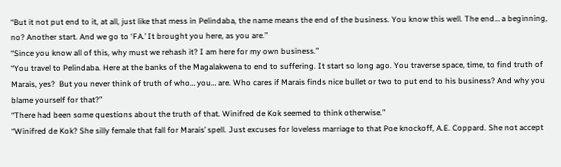“But it not put end to it, at all, just like that mess in Pelindaba, the name means the end of the business. You know this well. The end… a beginning, no? Another start. And we go to ‘FA.’ It brought you here, as you are.”
“Since you know all of this, why must we rehash it? I am here for my own business.”
“You travel to Pelindaba. Here at the banks of the Magalakwena to end to suffering. It start so long ago. You traverse space, time, to find truth of Marais, yes?  But you never think of truth of who… you… are. Who cares if Marais finds nice bullet or two to put end to his business? And why you blame yourself for that?”
“There had been some questions about the truth of that. Winifred de Kok seemed to think otherwise.”
“Winifred de Kok? She silly female that fall for Marais’ spell. Just excuses for loveless marriage to that Poe knockoff, A.E. Coppard. She not accept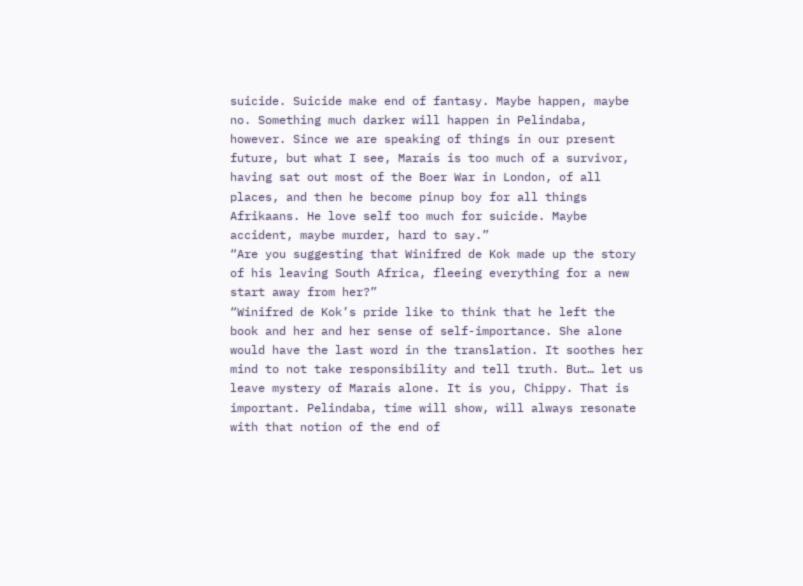suicide. Suicide make end of fantasy. Maybe happen, maybe no. Something much darker will happen in Pelindaba, however. Since we are speaking of things in our present future, but what I see, Marais is too much of a survivor, having sat out most of the Boer War in London, of all places, and then he become pinup boy for all things Afrikaans. He love self too much for suicide. Maybe accident, maybe murder, hard to say.”
“Are you suggesting that Winifred de Kok made up the story of his leaving South Africa, fleeing everything for a new start away from her?”
“Winifred de Kok’s pride like to think that he left the book and her and her sense of self-importance. She alone would have the last word in the translation. It soothes her mind to not take responsibility and tell truth. But… let us leave mystery of Marais alone. It is you, Chippy. That is important. Pelindaba, time will show, will always resonate with that notion of the end of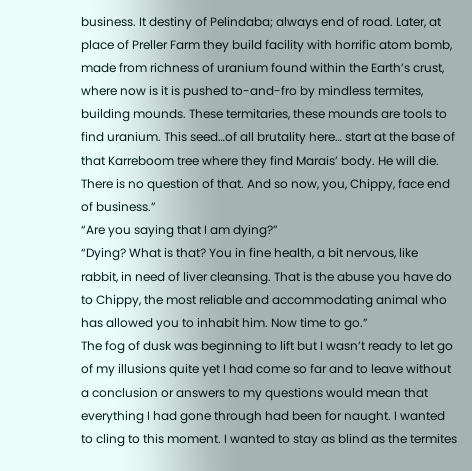business. It destiny of Pelindaba; always end of road. Later, at place of Preller Farm they build facility with horrific atom bomb, made from richness of uranium found within the Earth’s crust, where now is it is pushed to-and-fro by mindless termites, building mounds. These termitaries, these mounds are tools to find uranium. This seed…of all brutality here… start at the base of that Karreboom tree where they find Marais’ body. He will die. There is no question of that. And so now, you, Chippy, face end of business.”
“Are you saying that I am dying?”
“Dying? What is that? You in fine health, a bit nervous, like rabbit, in need of liver cleansing. That is the abuse you have do to Chippy, the most reliable and accommodating animal who has allowed you to inhabit him. Now time to go.”
The fog of dusk was beginning to lift but I wasn’t ready to let go of my illusions quite yet I had come so far and to leave without a conclusion or answers to my questions would mean that everything I had gone through had been for naught. I wanted to cling to this moment. I wanted to stay as blind as the termites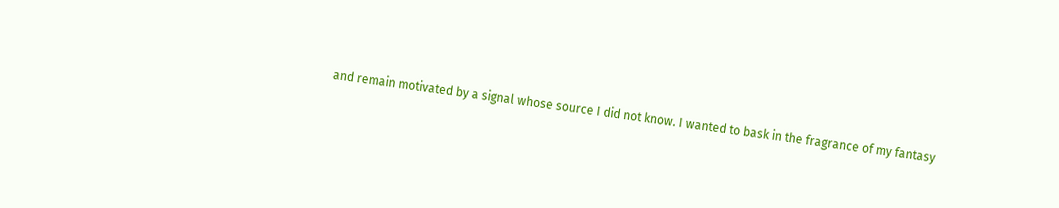and remain motivated by a signal whose source I did not know. I wanted to bask in the fragrance of my fantasy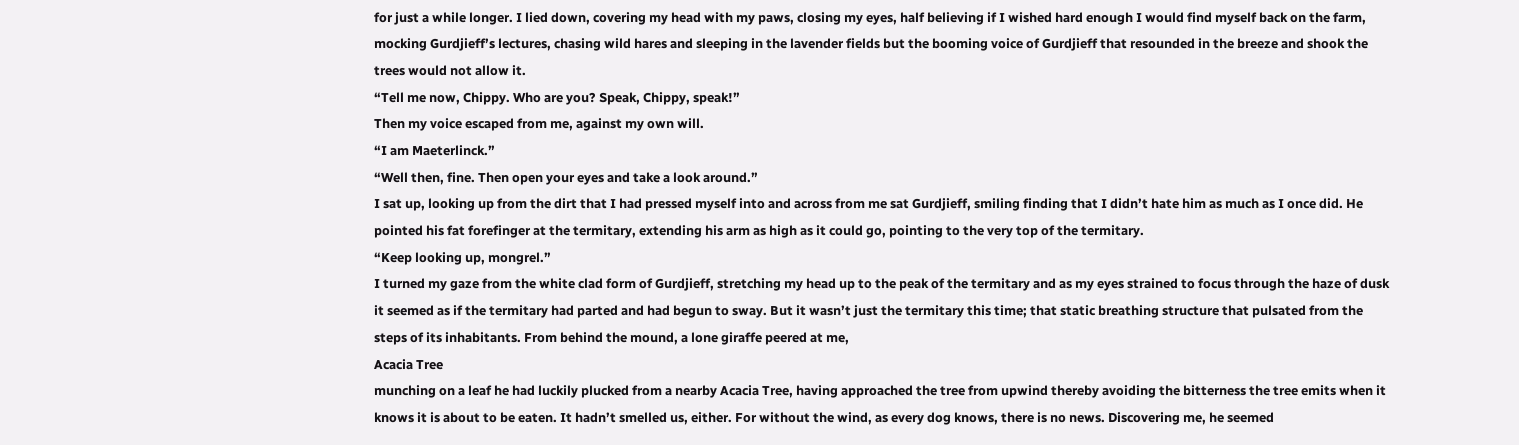for just a while longer. I lied down, covering my head with my paws, closing my eyes, half believing if I wished hard enough I would find myself back on the farm, mocking Gurdjieff’s lectures, chasing wild hares and sleeping in the lavender fields but the booming voice of Gurdjieff that resounded in the breeze and shook the trees would not allow it.
“Tell me now, Chippy. Who are you? Speak, Chippy, speak!”
Then my voice escaped from me, against my own will.
“I am Maeterlinck.”
“Well then, fine. Then open your eyes and take a look around.”
I sat up, looking up from the dirt that I had pressed myself into and across from me sat Gurdjieff, smiling finding that I didn’t hate him as much as I once did. He pointed his fat forefinger at the termitary, extending his arm as high as it could go, pointing to the very top of the termitary.
“Keep looking up, mongrel.”
I turned my gaze from the white clad form of Gurdjieff, stretching my head up to the peak of the termitary and as my eyes strained to focus through the haze of dusk it seemed as if the termitary had parted and had begun to sway. But it wasn’t just the termitary this time; that static breathing structure that pulsated from the steps of its inhabitants. From behind the mound, a lone giraffe peered at me,
Acacia Tree
munching on a leaf he had luckily plucked from a nearby Acacia Tree, having approached the tree from upwind thereby avoiding the bitterness the tree emits when it knows it is about to be eaten. It hadn’t smelled us, either. For without the wind, as every dog knows, there is no news. Discovering me, he seemed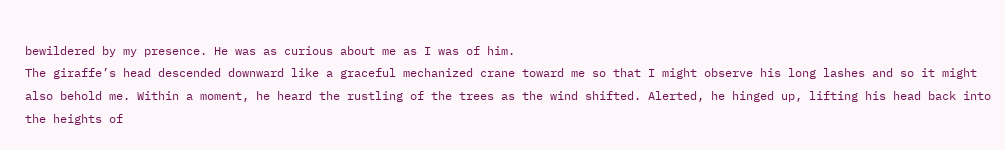bewildered by my presence. He was as curious about me as I was of him.
The giraffe’s head descended downward like a graceful mechanized crane toward me so that I might observe his long lashes and so it might also behold me. Within a moment, he heard the rustling of the trees as the wind shifted. Alerted, he hinged up, lifting his head back into the heights of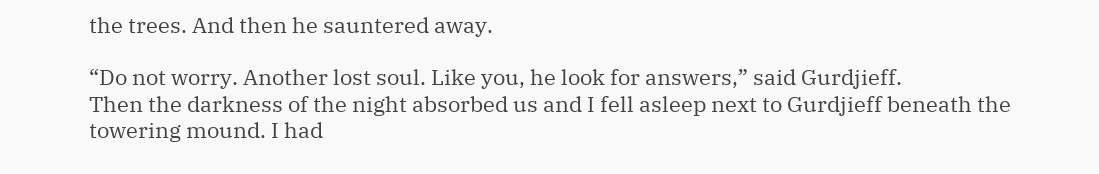the trees. And then he sauntered away.

“Do not worry. Another lost soul. Like you, he look for answers,” said Gurdjieff.
Then the darkness of the night absorbed us and I fell asleep next to Gurdjieff beneath the towering mound. I had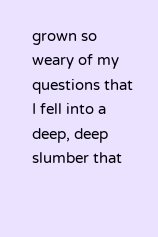grown so weary of my questions that I fell into a deep, deep slumber that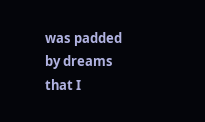was padded by dreams that I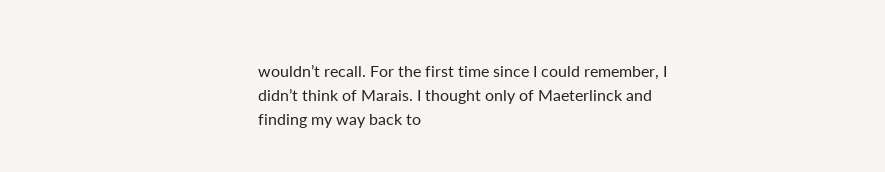wouldn’t recall. For the first time since I could remember, I didn’t think of Marais. I thought only of Maeterlinck and finding my way back to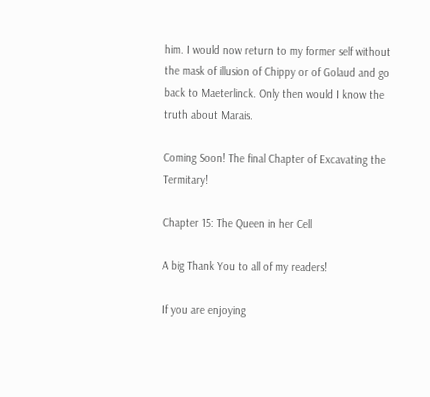him. I would now return to my former self without the mask of illusion of Chippy or of Golaud and go back to Maeterlinck. Only then would I know the truth about Marais.

Coming Soon! The final Chapter of Excavating the Termitary!

Chapter 15: The Queen in her Cell

A big Thank You to all of my readers!

If you are enjoying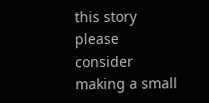this story please consider making a small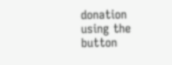donation using the button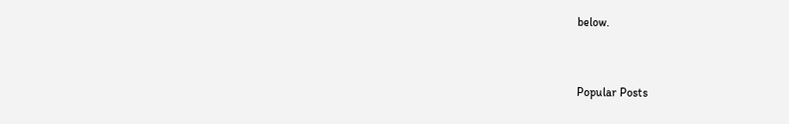below.


Popular Posts